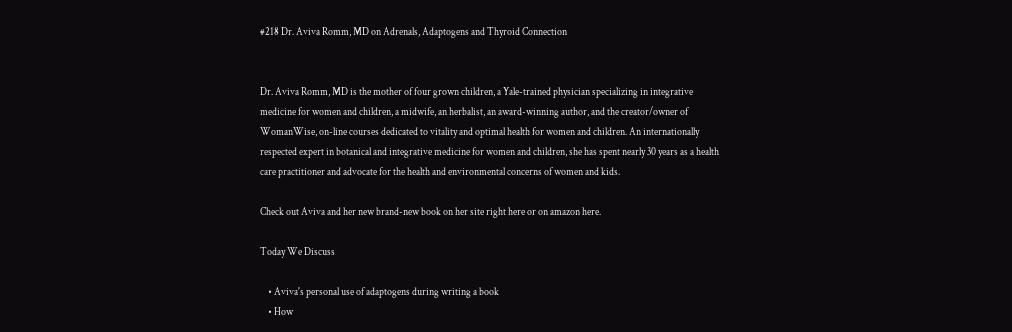#218 Dr. Aviva Romm, MD on Adrenals, Adaptogens and Thyroid Connection


Dr. Aviva Romm, MD is the mother of four grown children, a Yale-trained physician specializing in integrative medicine for women and children, a midwife, an herbalist, an award-winning author, and the creator/owner of WomanWise, on-line courses dedicated to vitality and optimal health for women and children. An internationally respected expert in botanical and integrative medicine for women and children, she has spent nearly 30 years as a health care practitioner and advocate for the health and environmental concerns of women and kids.

Check out Aviva and her new brand-new book on her site right here or on amazon here.

Today We Discuss

    • Aviva's personal use of adaptogens during writing a book
    • How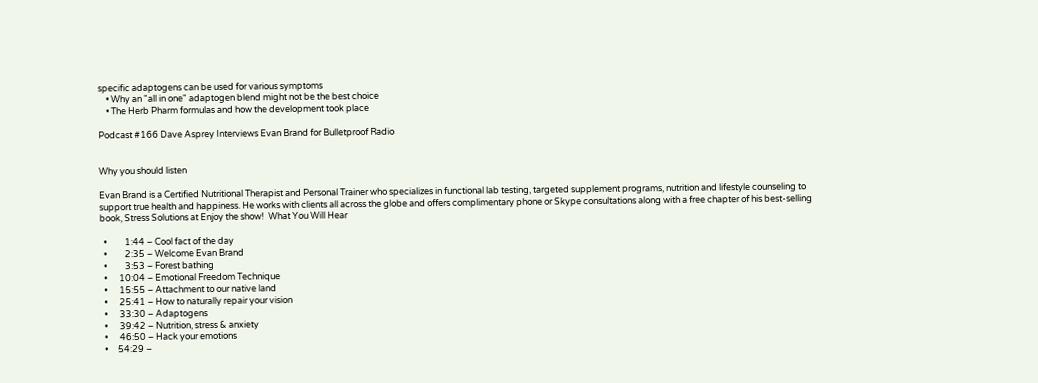specific adaptogens can be used for various symptoms
    • Why an "all in one" adaptogen blend might not be the best choice
    • The Herb Pharm formulas and how the development took place

Podcast #166 Dave Asprey Interviews Evan Brand for Bulletproof Radio


Why you should listen

Evan Brand is a Certified Nutritional Therapist and Personal Trainer who specializes in functional lab testing, targeted supplement programs, nutrition and lifestyle counseling to support true health and happiness. He works with clients all across the globe and offers complimentary phone or Skype consultations along with a free chapter of his best-selling book, Stress Solutions at Enjoy the show!  What You Will Hear

  •         1:44 – Cool fact of the day
  •         2:35 – Welcome Evan Brand
  •         3:53 – Forest bathing
  •      10:04 – Emotional Freedom Technique
  •      15:55 – Attachment to our native land
  •      25:41 – How to naturally repair your vision
  •      33:30 – Adaptogens
  •      39:42 – Nutrition, stress & anxiety
  •      46:50 – Hack your emotions
  •     54:29 –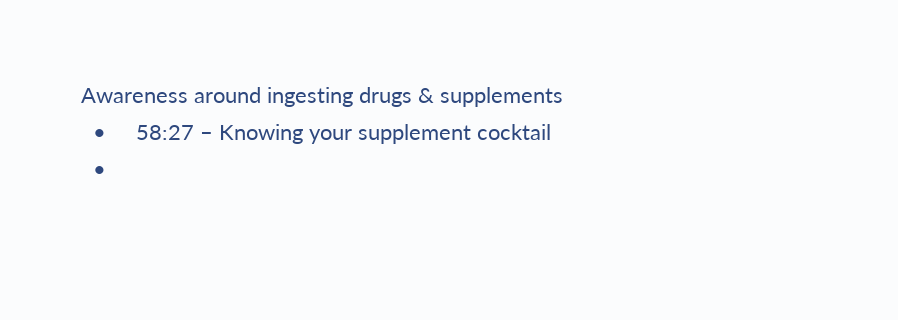Awareness around ingesting drugs & supplements
  •     58:27 – Knowing your supplement cocktail
  •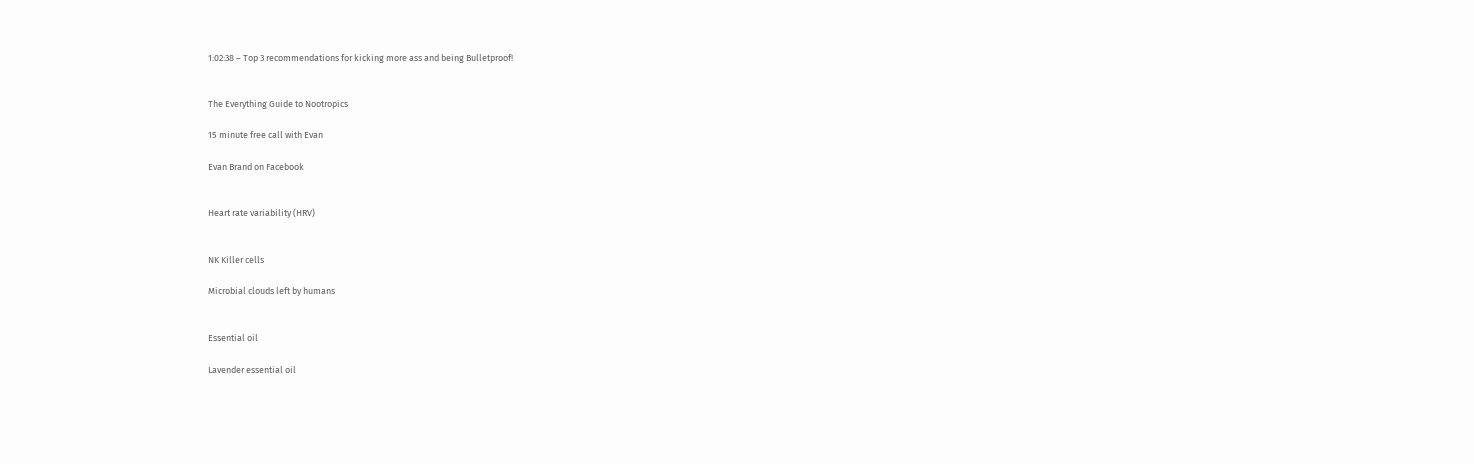1:02:38 – Top 3 recommendations for kicking more ass and being Bulletproof!


The Everything Guide to Nootropics

15 minute free call with Evan

Evan Brand on Facebook


Heart rate variability (HRV)


NK Killer cells

Microbial clouds left by humans


Essential oil

Lavender essential oil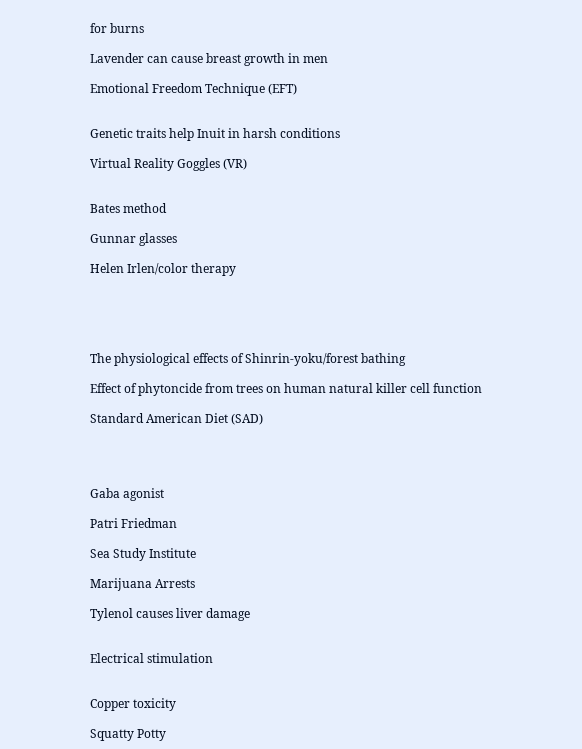for burns

Lavender can cause breast growth in men

Emotional Freedom Technique (EFT)


Genetic traits help Inuit in harsh conditions

Virtual Reality Goggles (VR)


Bates method

Gunnar glasses

Helen Irlen/color therapy





The physiological effects of Shinrin-yoku/forest bathing

Effect of phytoncide from trees on human natural killer cell function

Standard American Diet (SAD)




Gaba agonist

Patri Friedman

Sea Study Institute

Marijuana Arrests

Tylenol causes liver damage


Electrical stimulation


Copper toxicity

Squatty Potty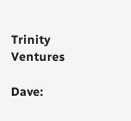Trinity Ventures

Dave: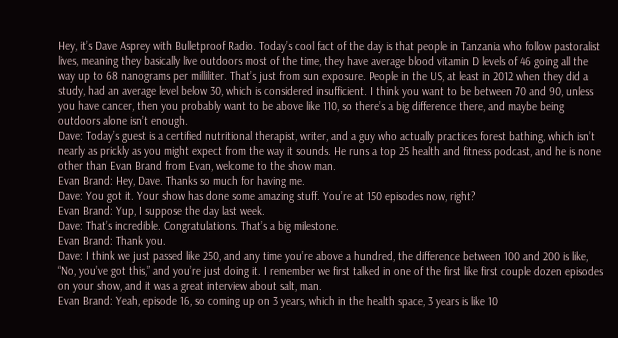Hey, it’s Dave Asprey with Bulletproof Radio. Today’s cool fact of the day is that people in Tanzania who follow pastoralist lives, meaning they basically live outdoors most of the time, they have average blood vitamin D levels of 46 going all the way up to 68 nanograms per milliliter. That’s just from sun exposure. People in the US, at least in 2012 when they did a study, had an average level below 30, which is considered insufficient. I think you want to be between 70 and 90, unless you have cancer, then you probably want to be above like 110, so there’s a big difference there, and maybe being outdoors alone isn’t enough.
Dave: Today’s guest is a certified nutritional therapist, writer, and a guy who actually practices forest bathing, which isn’t nearly as prickly as you might expect from the way it sounds. He runs a top 25 health and fitness podcast, and he is none other than Evan Brand from Evan, welcome to the show man.
Evan Brand: Hey, Dave. Thanks so much for having me.
Dave: You got it. Your show has done some amazing stuff. You’re at 150 episodes now, right?
Evan Brand: Yup, I suppose the day last week.
Dave: That’s incredible. Congratulations. That’s a big milestone.
Evan Brand: Thank you.
Dave: I think we just passed like 250, and any time you’re above a hundred, the difference between 100 and 200 is like, “No, you’ve got this,” and you’re just doing it. I remember we first talked in one of the first like first couple dozen episodes on your show, and it was a great interview about salt, man.
Evan Brand: Yeah, episode 16, so coming up on 3 years, which in the health space, 3 years is like 10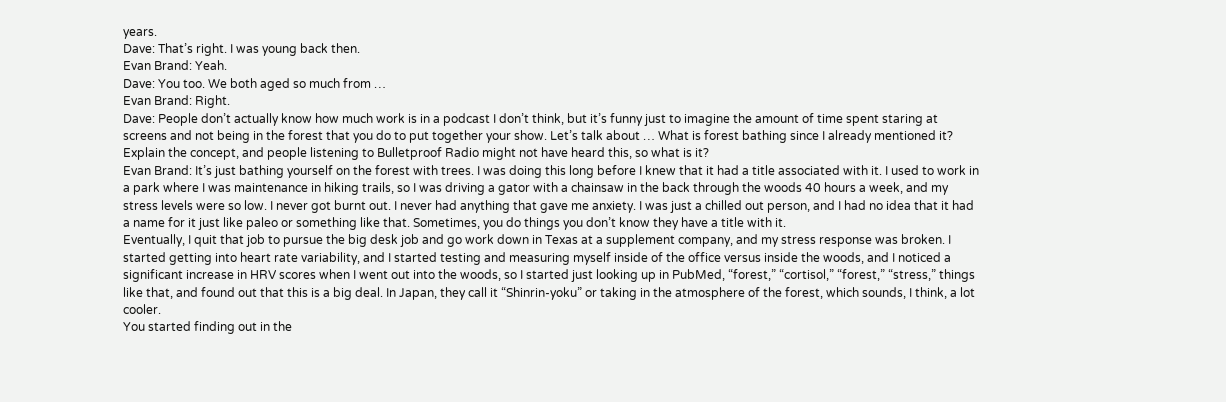years.
Dave: That’s right. I was young back then.
Evan Brand: Yeah.
Dave: You too. We both aged so much from …
Evan Brand: Right.
Dave: People don’t actually know how much work is in a podcast I don’t think, but it’s funny just to imagine the amount of time spent staring at screens and not being in the forest that you do to put together your show. Let’s talk about … What is forest bathing since I already mentioned it? Explain the concept, and people listening to Bulletproof Radio might not have heard this, so what is it?
Evan Brand: It’s just bathing yourself on the forest with trees. I was doing this long before I knew that it had a title associated with it. I used to work in a park where I was maintenance in hiking trails, so I was driving a gator with a chainsaw in the back through the woods 40 hours a week, and my stress levels were so low. I never got burnt out. I never had anything that gave me anxiety. I was just a chilled out person, and I had no idea that it had a name for it just like paleo or something like that. Sometimes, you do things you don’t know they have a title with it.
Eventually, I quit that job to pursue the big desk job and go work down in Texas at a supplement company, and my stress response was broken. I started getting into heart rate variability, and I started testing and measuring myself inside of the office versus inside the woods, and I noticed a significant increase in HRV scores when I went out into the woods, so I started just looking up in PubMed, “forest,” “cortisol,” “forest,” “stress,” things like that, and found out that this is a big deal. In Japan, they call it “Shinrin-yoku” or taking in the atmosphere of the forest, which sounds, I think, a lot cooler.
You started finding out in the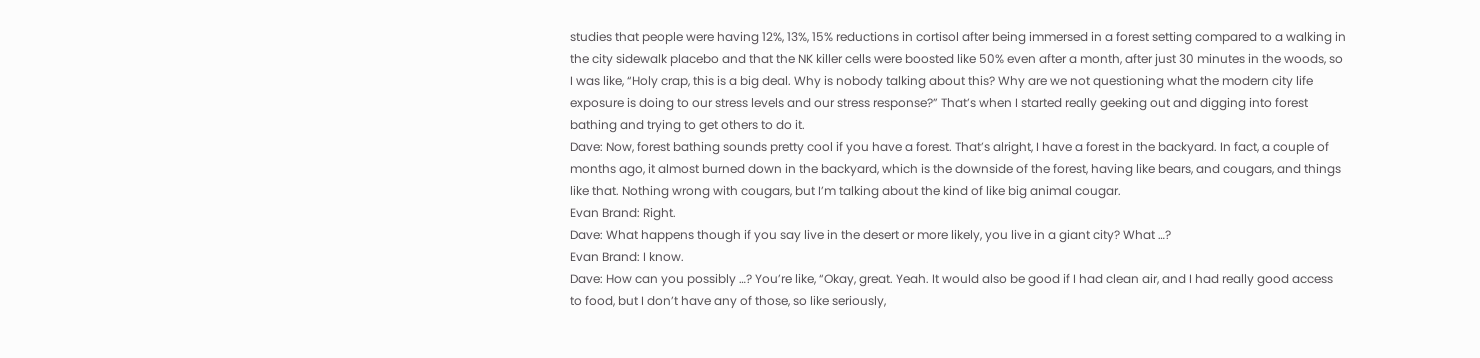studies that people were having 12%, 13%, 15% reductions in cortisol after being immersed in a forest setting compared to a walking in the city sidewalk placebo and that the NK killer cells were boosted like 50% even after a month, after just 30 minutes in the woods, so I was like, “Holy crap, this is a big deal. Why is nobody talking about this? Why are we not questioning what the modern city life exposure is doing to our stress levels and our stress response?” That’s when I started really geeking out and digging into forest bathing and trying to get others to do it.
Dave: Now, forest bathing sounds pretty cool if you have a forest. That’s alright, I have a forest in the backyard. In fact, a couple of months ago, it almost burned down in the backyard, which is the downside of the forest, having like bears, and cougars, and things like that. Nothing wrong with cougars, but I’m talking about the kind of like big animal cougar.
Evan Brand: Right.
Dave: What happens though if you say live in the desert or more likely, you live in a giant city? What …?
Evan Brand: I know.
Dave: How can you possibly …? You’re like, “Okay, great. Yeah. It would also be good if I had clean air, and I had really good access to food, but I don’t have any of those, so like seriously,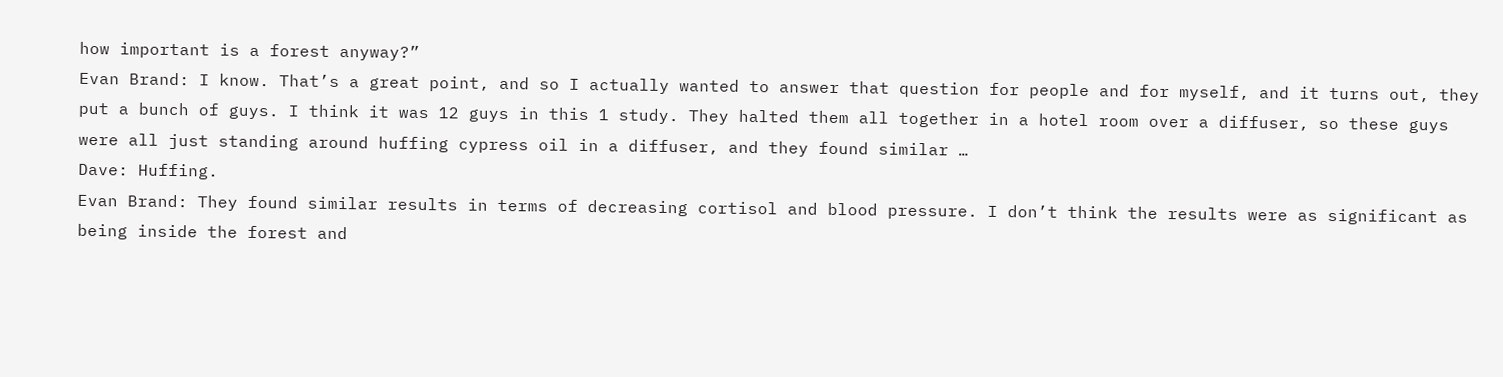how important is a forest anyway?”
Evan Brand: I know. That’s a great point, and so I actually wanted to answer that question for people and for myself, and it turns out, they put a bunch of guys. I think it was 12 guys in this 1 study. They halted them all together in a hotel room over a diffuser, so these guys were all just standing around huffing cypress oil in a diffuser, and they found similar …
Dave: Huffing.
Evan Brand: They found similar results in terms of decreasing cortisol and blood pressure. I don’t think the results were as significant as being inside the forest and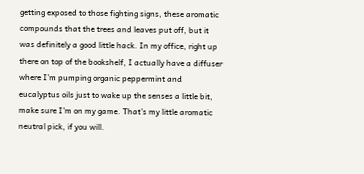getting exposed to those fighting signs, these aromatic compounds that the trees and leaves put off, but it was definitely a good little hack. In my office, right up there on top of the bookshelf, I actually have a diffuser where I’m pumping organic peppermint and eucalyptus oils just to wake up the senses a little bit, make sure I’m on my game. That’s my little aromatic neutral pick, if you will.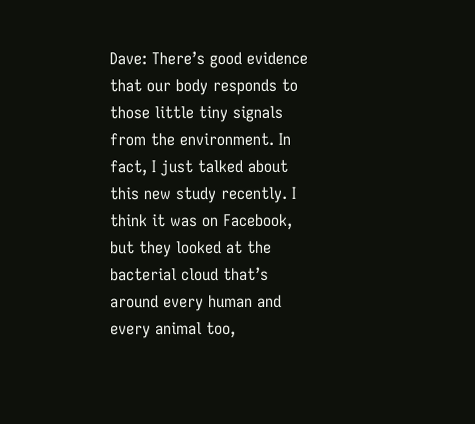Dave: There’s good evidence that our body responds to those little tiny signals from the environment. In fact, I just talked about this new study recently. I think it was on Facebook, but they looked at the bacterial cloud that’s around every human and every animal too,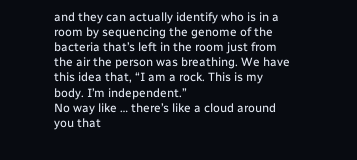and they can actually identify who is in a room by sequencing the genome of the bacteria that’s left in the room just from the air the person was breathing. We have this idea that, “I am a rock. This is my body. I’m independent.”
No way like … there’s like a cloud around you that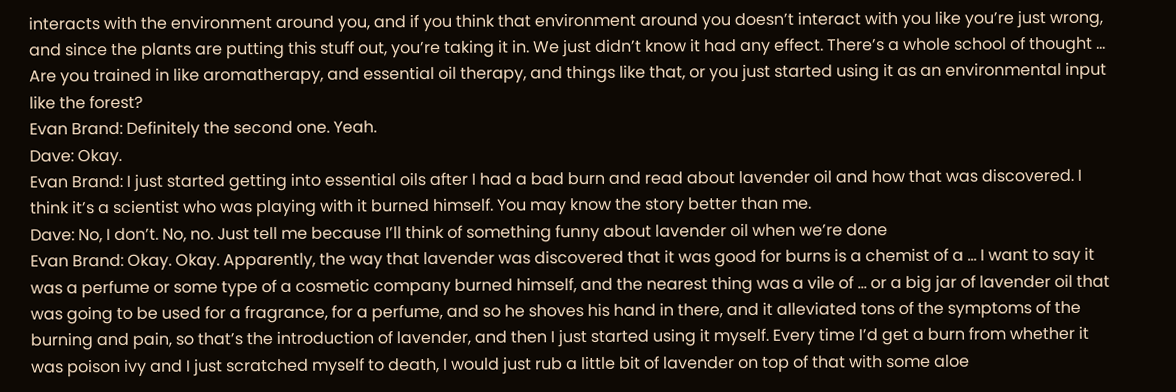interacts with the environment around you, and if you think that environment around you doesn’t interact with you like you’re just wrong, and since the plants are putting this stuff out, you’re taking it in. We just didn’t know it had any effect. There’s a whole school of thought … Are you trained in like aromatherapy, and essential oil therapy, and things like that, or you just started using it as an environmental input like the forest?
Evan Brand: Definitely the second one. Yeah.
Dave: Okay.
Evan Brand: I just started getting into essential oils after I had a bad burn and read about lavender oil and how that was discovered. I think it’s a scientist who was playing with it burned himself. You may know the story better than me.
Dave: No, I don’t. No, no. Just tell me because I’ll think of something funny about lavender oil when we’re done
Evan Brand: Okay. Okay. Apparently, the way that lavender was discovered that it was good for burns is a chemist of a … I want to say it was a perfume or some type of a cosmetic company burned himself, and the nearest thing was a vile of … or a big jar of lavender oil that was going to be used for a fragrance, for a perfume, and so he shoves his hand in there, and it alleviated tons of the symptoms of the burning and pain, so that’s the introduction of lavender, and then I just started using it myself. Every time I’d get a burn from whether it was poison ivy and I just scratched myself to death, I would just rub a little bit of lavender on top of that with some aloe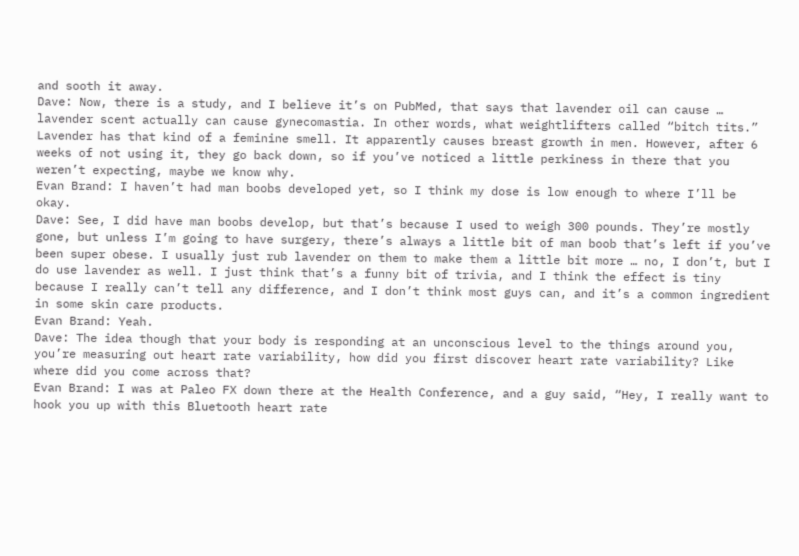and sooth it away.
Dave: Now, there is a study, and I believe it’s on PubMed, that says that lavender oil can cause … lavender scent actually can cause gynecomastia. In other words, what weightlifters called “bitch tits.” Lavender has that kind of a feminine smell. It apparently causes breast growth in men. However, after 6 weeks of not using it, they go back down, so if you’ve noticed a little perkiness in there that you weren’t expecting, maybe we know why.
Evan Brand: I haven’t had man boobs developed yet, so I think my dose is low enough to where I’ll be okay.
Dave: See, I did have man boobs develop, but that’s because I used to weigh 300 pounds. They’re mostly gone, but unless I’m going to have surgery, there’s always a little bit of man boob that’s left if you’ve been super obese. I usually just rub lavender on them to make them a little bit more … no, I don’t, but I do use lavender as well. I just think that’s a funny bit of trivia, and I think the effect is tiny because I really can’t tell any difference, and I don’t think most guys can, and it’s a common ingredient in some skin care products.
Evan Brand: Yeah.
Dave: The idea though that your body is responding at an unconscious level to the things around you, you’re measuring out heart rate variability, how did you first discover heart rate variability? Like where did you come across that?
Evan Brand: I was at Paleo FX down there at the Health Conference, and a guy said, “Hey, I really want to hook you up with this Bluetooth heart rate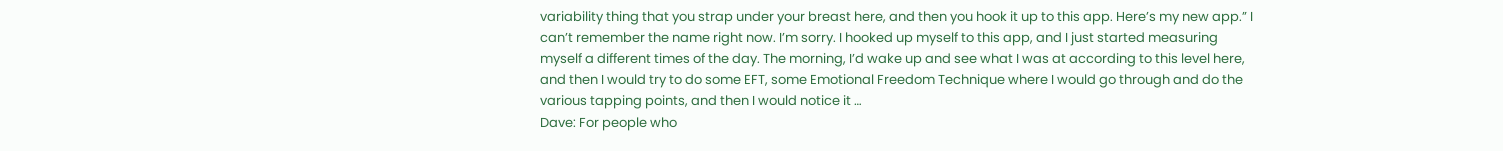variability thing that you strap under your breast here, and then you hook it up to this app. Here’s my new app.” I can’t remember the name right now. I’m sorry. I hooked up myself to this app, and I just started measuring myself a different times of the day. The morning, I’d wake up and see what I was at according to this level here, and then I would try to do some EFT, some Emotional Freedom Technique where I would go through and do the various tapping points, and then I would notice it …
Dave: For people who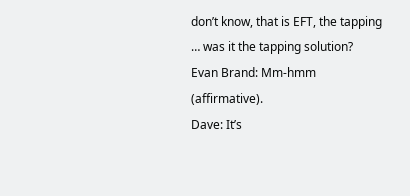don’t know, that is EFT, the tapping … was it the tapping solution?
Evan Brand: Mm-hmm (affirmative).
Dave: It’s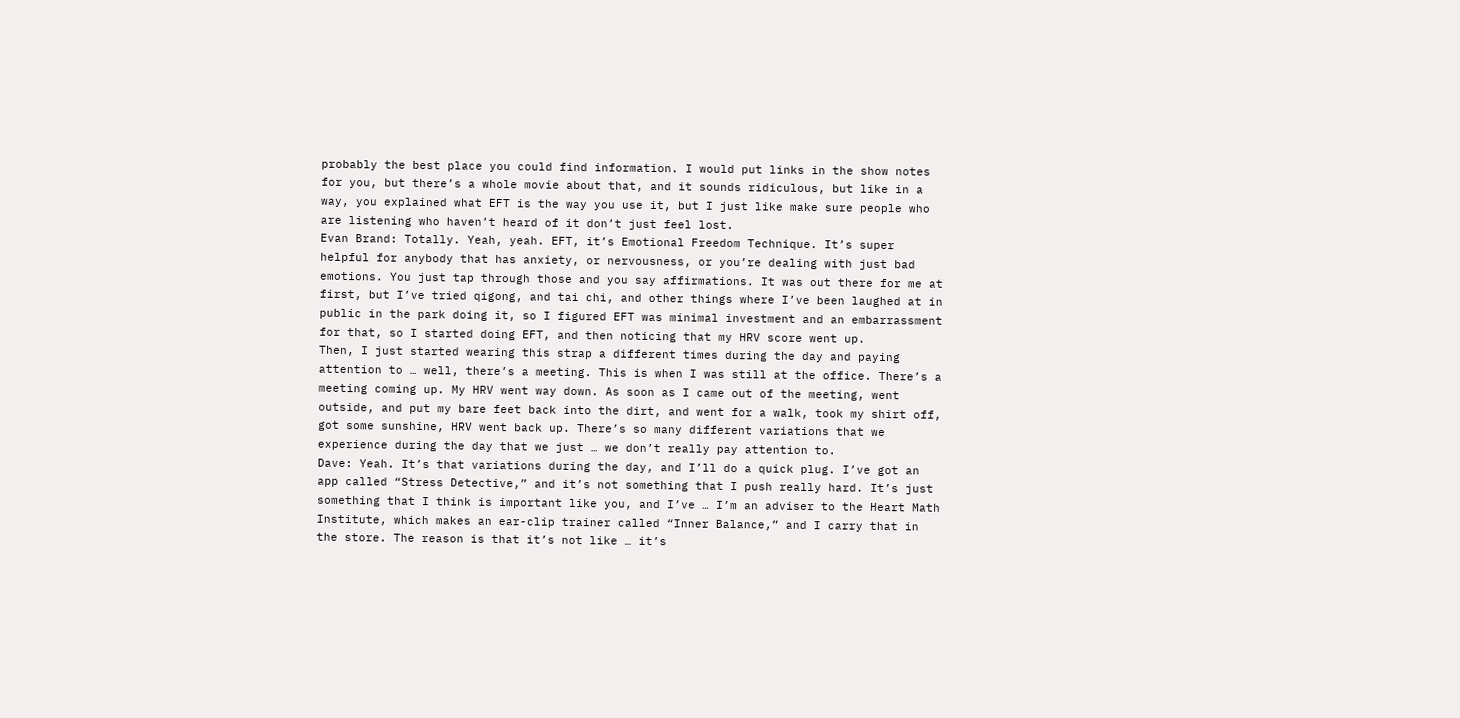probably the best place you could find information. I would put links in the show notes for you, but there’s a whole movie about that, and it sounds ridiculous, but like in a way, you explained what EFT is the way you use it, but I just like make sure people who are listening who haven’t heard of it don’t just feel lost.
Evan Brand: Totally. Yeah, yeah. EFT, it’s Emotional Freedom Technique. It’s super helpful for anybody that has anxiety, or nervousness, or you’re dealing with just bad emotions. You just tap through those and you say affirmations. It was out there for me at first, but I’ve tried qigong, and tai chi, and other things where I’ve been laughed at in public in the park doing it, so I figured EFT was minimal investment and an embarrassment for that, so I started doing EFT, and then noticing that my HRV score went up.
Then, I just started wearing this strap a different times during the day and paying attention to … well, there’s a meeting. This is when I was still at the office. There’s a meeting coming up. My HRV went way down. As soon as I came out of the meeting, went outside, and put my bare feet back into the dirt, and went for a walk, took my shirt off, got some sunshine, HRV went back up. There’s so many different variations that we experience during the day that we just … we don’t really pay attention to.
Dave: Yeah. It’s that variations during the day, and I’ll do a quick plug. I’ve got an app called “Stress Detective,” and it’s not something that I push really hard. It’s just something that I think is important like you, and I’ve … I’m an adviser to the Heart Math Institute, which makes an ear-clip trainer called “Inner Balance,” and I carry that in the store. The reason is that it’s not like … it’s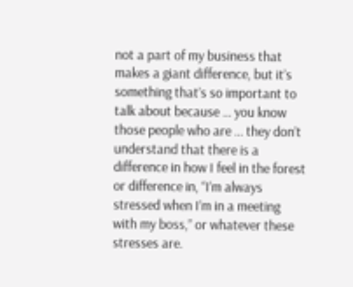not a part of my business that makes a giant difference, but it’s something that’s so important to talk about because … you know those people who are … they don’t understand that there is a difference in how I feel in the forest or difference in, “I’m always stressed when I’m in a meeting with my boss,” or whatever these stresses are.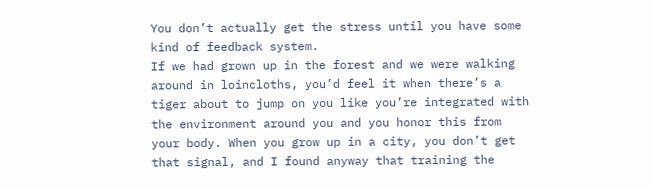You don’t actually get the stress until you have some kind of feedback system.
If we had grown up in the forest and we were walking around in loincloths, you’d feel it when there’s a tiger about to jump on you like you’re integrated with the environment around you and you honor this from your body. When you grow up in a city, you don’t get that signal, and I found anyway that training the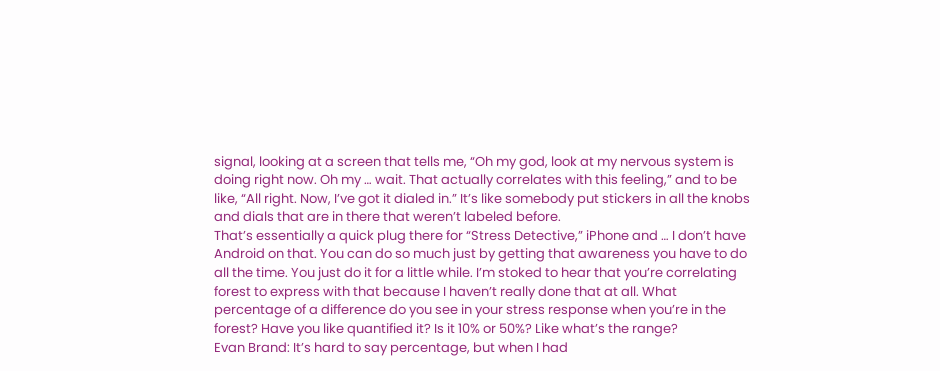signal, looking at a screen that tells me, “Oh my god, look at my nervous system is doing right now. Oh my … wait. That actually correlates with this feeling,” and to be like, “All right. Now, I’ve got it dialed in.” It’s like somebody put stickers in all the knobs and dials that are in there that weren’t labeled before.
That’s essentially a quick plug there for “Stress Detective,” iPhone and … I don’t have Android on that. You can do so much just by getting that awareness you have to do all the time. You just do it for a little while. I’m stoked to hear that you’re correlating forest to express with that because I haven’t really done that at all. What percentage of a difference do you see in your stress response when you’re in the forest? Have you like quantified it? Is it 10% or 50%? Like what’s the range?
Evan Brand: It’s hard to say percentage, but when I had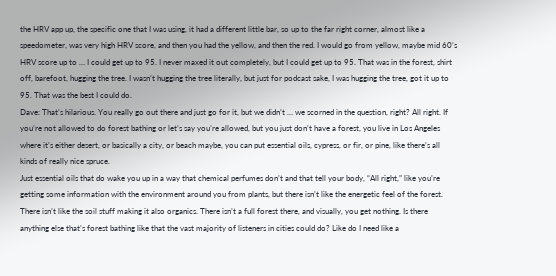the HRV app up, the specific one that I was using, it had a different little bar, so up to the far right corner, almost like a speedometer, was very high HRV score, and then you had the yellow, and then the red. I would go from yellow, maybe mid 60’s HRV score up to … I could get up to 95. I never maxed it out completely, but I could get up to 95. That was in the forest, shirt off, barefoot, hugging the tree. I wasn’t hugging the tree literally, but just for podcast sake, I was hugging the tree, got it up to 95. That was the best I could do.
Dave: That’s hilarious. You really go out there and just go for it, but we didn’t … we scorned in the question, right? All right. If you’re not allowed to do forest bathing or let’s say you’re allowed, but you just don’t have a forest, you live in Los Angeles where it’s either desert, or basically a city, or beach maybe, you can put essential oils, cypress, or fir, or pine, like there’s all kinds of really nice spruce.
Just essential oils that do wake you up in a way that chemical perfumes don’t and that tell your body, “All right,” like you’re getting some information with the environment around you from plants, but there isn’t like the energetic feel of the forest. There isn’t like the soil stuff making it also organics. There isn’t a full forest there, and visually, you get nothing. Is there anything else that’s forest bathing like that the vast majority of listeners in cities could do? Like do I need like a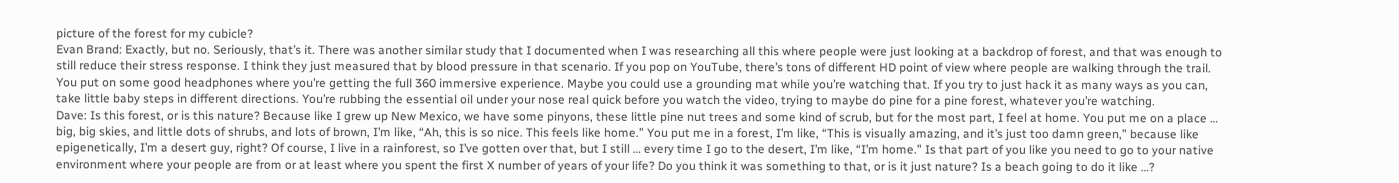picture of the forest for my cubicle?
Evan Brand: Exactly, but no. Seriously, that’s it. There was another similar study that I documented when I was researching all this where people were just looking at a backdrop of forest, and that was enough to still reduce their stress response. I think they just measured that by blood pressure in that scenario. If you pop on YouTube, there’s tons of different HD point of view where people are walking through the trail. You put on some good headphones where you’re getting the full 360 immersive experience. Maybe you could use a grounding mat while you’re watching that. If you try to just hack it as many ways as you can, take little baby steps in different directions. You’re rubbing the essential oil under your nose real quick before you watch the video, trying to maybe do pine for a pine forest, whatever you’re watching.
Dave: Is this forest, or is this nature? Because like I grew up New Mexico, we have some pinyons, these little pine nut trees and some kind of scrub, but for the most part, I feel at home. You put me on a place … big, big skies, and little dots of shrubs, and lots of brown, I’m like, “Ah, this is so nice. This feels like home.” You put me in a forest, I’m like, “This is visually amazing, and it’s just too damn green,” because like epigenetically, I’m a desert guy, right? Of course, I live in a rainforest, so I’ve gotten over that, but I still … every time I go to the desert, I’m like, “I’m home.” Is that part of you like you need to go to your native environment where your people are from or at least where you spent the first X number of years of your life? Do you think it was something to that, or is it just nature? Is a beach going to do it like …?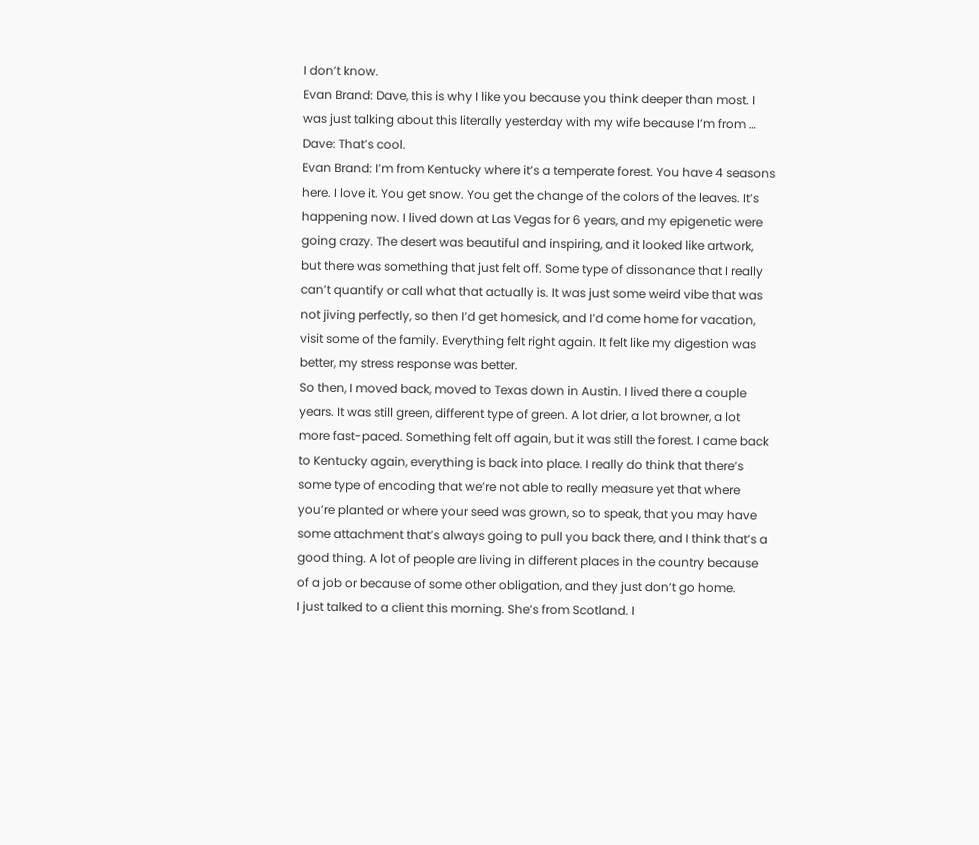I don’t know.
Evan Brand: Dave, this is why I like you because you think deeper than most. I was just talking about this literally yesterday with my wife because I’m from …
Dave: That’s cool.
Evan Brand: I’m from Kentucky where it’s a temperate forest. You have 4 seasons here. I love it. You get snow. You get the change of the colors of the leaves. It’s happening now. I lived down at Las Vegas for 6 years, and my epigenetic were going crazy. The desert was beautiful and inspiring, and it looked like artwork, but there was something that just felt off. Some type of dissonance that I really can’t quantify or call what that actually is. It was just some weird vibe that was not jiving perfectly, so then I’d get homesick, and I’d come home for vacation, visit some of the family. Everything felt right again. It felt like my digestion was better, my stress response was better.
So then, I moved back, moved to Texas down in Austin. I lived there a couple years. It was still green, different type of green. A lot drier, a lot browner, a lot more fast-paced. Something felt off again, but it was still the forest. I came back to Kentucky again, everything is back into place. I really do think that there’s some type of encoding that we’re not able to really measure yet that where you’re planted or where your seed was grown, so to speak, that you may have some attachment that’s always going to pull you back there, and I think that’s a good thing. A lot of people are living in different places in the country because of a job or because of some other obligation, and they just don’t go home.
I just talked to a client this morning. She’s from Scotland. I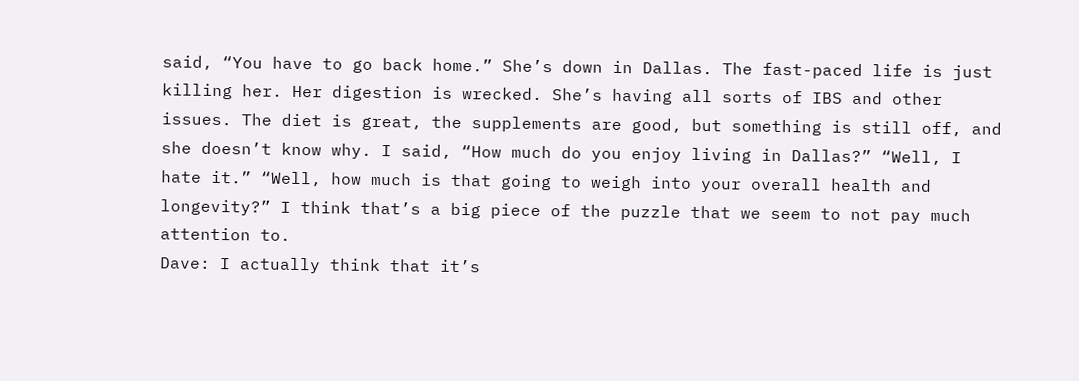said, “You have to go back home.” She’s down in Dallas. The fast-paced life is just killing her. Her digestion is wrecked. She’s having all sorts of IBS and other issues. The diet is great, the supplements are good, but something is still off, and she doesn’t know why. I said, “How much do you enjoy living in Dallas?” “Well, I hate it.” “Well, how much is that going to weigh into your overall health and longevity?” I think that’s a big piece of the puzzle that we seem to not pay much attention to.
Dave: I actually think that it’s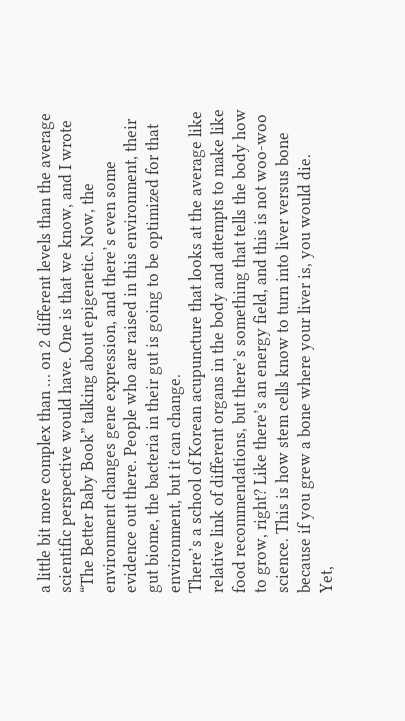a little bit more complex than … on 2 different levels than the average scientific perspective would have. One is that we know, and I wrote “The Better Baby Book” talking about epigenetic. Now, the environment changes gene expression, and there’s even some evidence out there. People who are raised in this environment, their gut biome, the bacteria in their gut is going to be optimized for that environment, but it can change.
There’s a school of Korean acupuncture that looks at the average like relative link of different organs in the body and attempts to make like food recommendations, but there’s something that tells the body how to grow, right? Like there’s an energy field, and this is not woo-woo science. This is how stem cells know to turn into liver versus bone because if you grew a bone where your liver is, you would die.
Yet,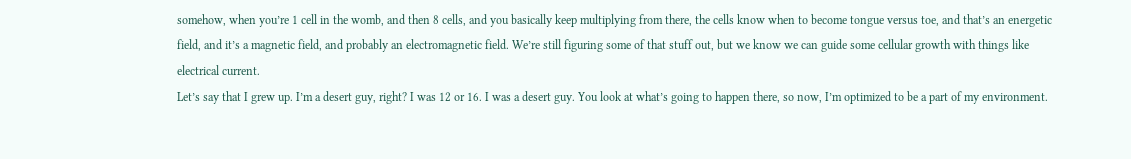somehow, when you’re 1 cell in the womb, and then 8 cells, and you basically keep multiplying from there, the cells know when to become tongue versus toe, and that’s an energetic field, and it’s a magnetic field, and probably an electromagnetic field. We’re still figuring some of that stuff out, but we know we can guide some cellular growth with things like electrical current.
Let’s say that I grew up. I’m a desert guy, right? I was 12 or 16. I was a desert guy. You look at what’s going to happen there, so now, I’m optimized to be a part of my environment.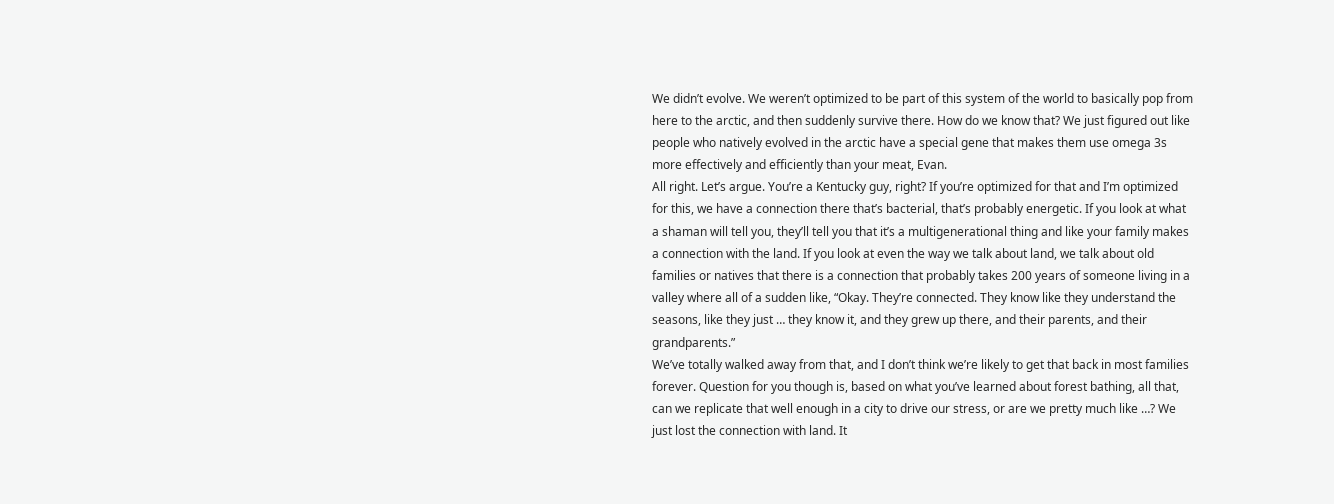We didn’t evolve. We weren’t optimized to be part of this system of the world to basically pop from here to the arctic, and then suddenly survive there. How do we know that? We just figured out like people who natively evolved in the arctic have a special gene that makes them use omega 3s more effectively and efficiently than your meat, Evan.
All right. Let’s argue. You’re a Kentucky guy, right? If you’re optimized for that and I’m optimized for this, we have a connection there that’s bacterial, that’s probably energetic. If you look at what a shaman will tell you, they’ll tell you that it’s a multigenerational thing and like your family makes a connection with the land. If you look at even the way we talk about land, we talk about old families or natives that there is a connection that probably takes 200 years of someone living in a valley where all of a sudden like, “Okay. They’re connected. They know like they understand the seasons, like they just … they know it, and they grew up there, and their parents, and their grandparents.”
We’ve totally walked away from that, and I don’t think we’re likely to get that back in most families forever. Question for you though is, based on what you’ve learned about forest bathing, all that, can we replicate that well enough in a city to drive our stress, or are we pretty much like …? We just lost the connection with land. It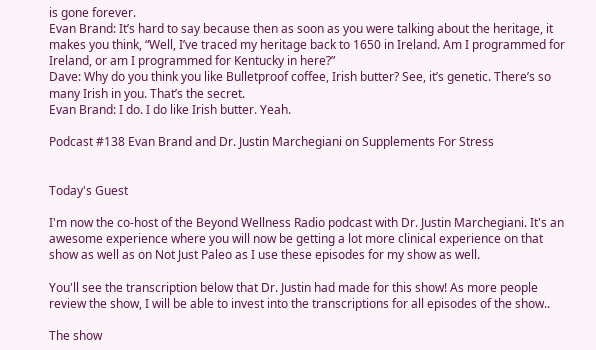is gone forever.
Evan Brand: It’s hard to say because then as soon as you were talking about the heritage, it makes you think, “Well, I’ve traced my heritage back to 1650 in Ireland. Am I programmed for Ireland, or am I programmed for Kentucky in here?”
Dave: Why do you think you like Bulletproof coffee, Irish butter? See, it’s genetic. There’s so many Irish in you. That’s the secret.
Evan Brand: I do. I do like Irish butter. Yeah.

Podcast #138 Evan Brand and Dr. Justin Marchegiani on Supplements For Stress


Today's Guest

I'm now the co-host of the Beyond Wellness Radio podcast with Dr. Justin Marchegiani. It's an awesome experience where you will now be getting a lot more clinical experience on that show as well as on Not Just Paleo as I use these episodes for my show as well.

You'll see the transcription below that Dr. Justin had made for this show! As more people review the show, I will be able to invest into the transcriptions for all episodes of the show..

The show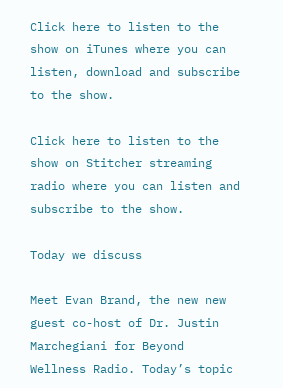Click here to listen to the show on iTunes where you can listen, download and subscribe to the show.

Click here to listen to the show on Stitcher streaming radio where you can listen and subscribe to the show.

Today we discuss

Meet Evan Brand, the new new guest co-host of Dr. Justin Marchegiani for Beyond Wellness Radio. Today’s topic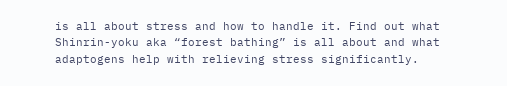is all about stress and how to handle it. Find out what Shinrin-yoku aka “forest bathing” is all about and what adaptogens help with relieving stress significantly.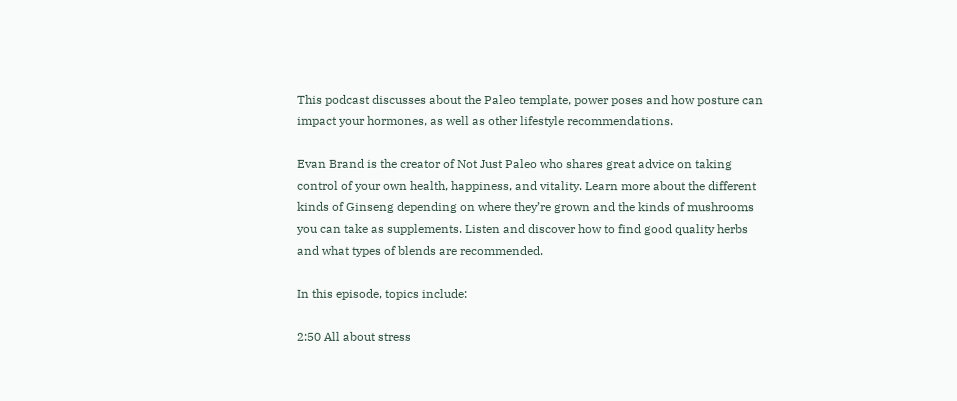This podcast discusses about the Paleo template, power poses and how posture can impact your hormones, as well as other lifestyle recommendations.

Evan Brand is the creator of Not Just Paleo who shares great advice on taking control of your own health, happiness, and vitality. Learn more about the different kinds of Ginseng depending on where they’re grown and the kinds of mushrooms you can take as supplements. Listen and discover how to find good quality herbs and what types of blends are recommended.

In this episode, topics include:

2:50 All about stress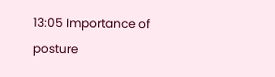13:05 Importance of posture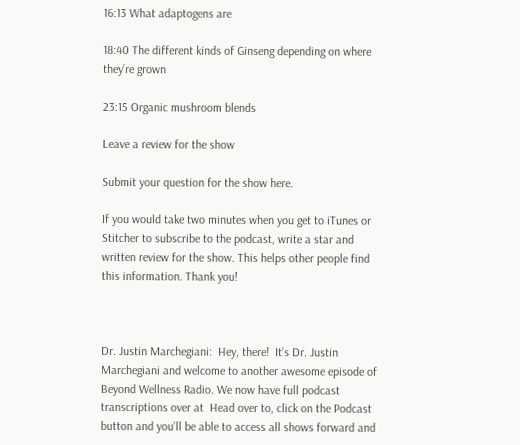16:13 What adaptogens are

18:40 The different kinds of Ginseng depending on where they’re grown

23:15 Organic mushroom blends

Leave a review for the show

Submit your question for the show here.

If you would take two minutes when you get to iTunes or Stitcher to subscribe to the podcast, write a star and written review for the show. This helps other people find this information. Thank you!



Dr. Justin Marchegiani:  Hey, there!  It’s Dr. Justin Marchegiani and welcome to another awesome episode of Beyond Wellness Radio. We now have full podcast transcriptions over at  Head over to, click on the Podcast button and you’ll be able to access all shows forward and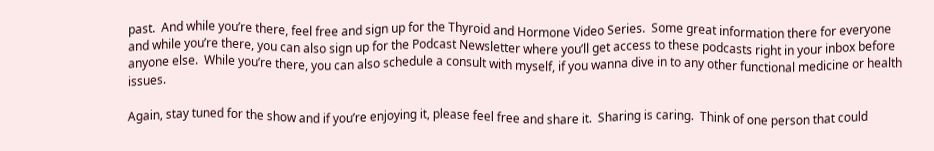past.  And while you’re there, feel free and sign up for the Thyroid and Hormone Video Series.  Some great information there for everyone and while you’re there, you can also sign up for the Podcast Newsletter where you’ll get access to these podcasts right in your inbox before anyone else.  While you’re there, you can also schedule a consult with myself, if you wanna dive in to any other functional medicine or health issues.

Again, stay tuned for the show and if you’re enjoying it, please feel free and share it.  Sharing is caring.  Think of one person that could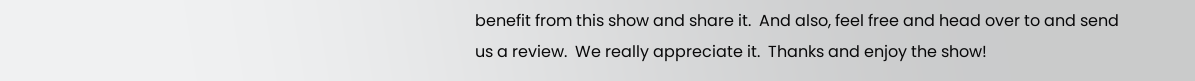benefit from this show and share it.  And also, feel free and head over to and send us a review.  We really appreciate it.  Thanks and enjoy the show!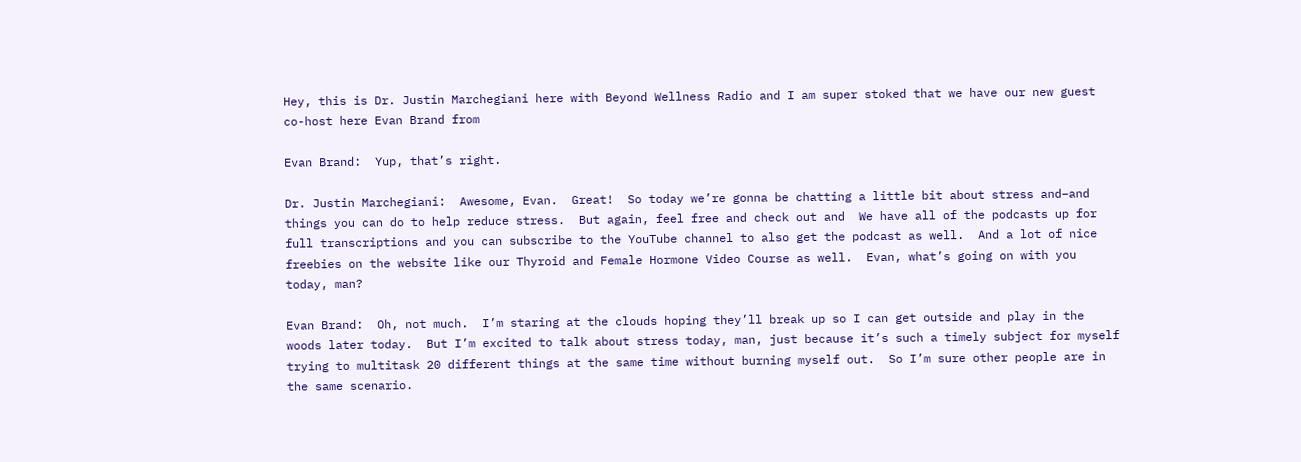Hey, this is Dr. Justin Marchegiani here with Beyond Wellness Radio and I am super stoked that we have our new guest co-host here Evan Brand from

Evan Brand:  Yup, that’s right.

Dr. Justin Marchegiani:  Awesome, Evan.  Great!  So today we’re gonna be chatting a little bit about stress and–and things you can do to help reduce stress.  But again, feel free and check out and  We have all of the podcasts up for full transcriptions and you can subscribe to the YouTube channel to also get the podcast as well.  And a lot of nice freebies on the website like our Thyroid and Female Hormone Video Course as well.  Evan, what’s going on with you today, man?

Evan Brand:  Oh, not much.  I’m staring at the clouds hoping they’ll break up so I can get outside and play in the woods later today.  But I’m excited to talk about stress today, man, just because it’s such a timely subject for myself trying to multitask 20 different things at the same time without burning myself out.  So I’m sure other people are in the same scenario.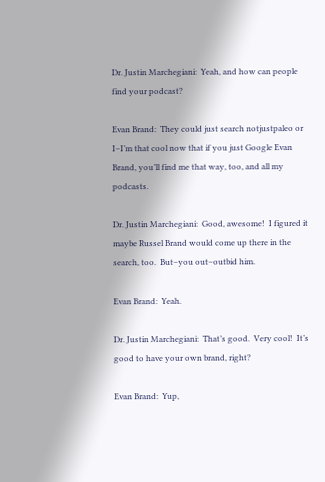Dr. Justin Marchegiani:  Yeah, and how can people find your podcast?

Evan Brand:  They could just search notjustpaleo or I–I’m that cool now that if you just Google Evan Brand, you’ll find me that way, too, and all my podcasts.

Dr. Justin Marchegiani:  Good, awesome!  I figured it maybe Russel Brand would come up there in the search, too.  But–you out–outbid him.

Evan Brand:  Yeah.

Dr. Justin Marchegiani:  That’s good.  Very cool!  It’s good to have your own brand, right?

Evan Brand:  Yup,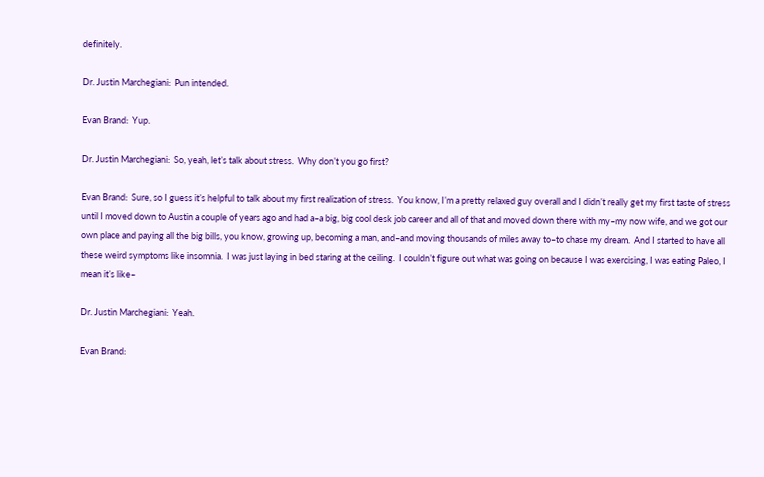definitely.

Dr. Justin Marchegiani:  Pun intended.

Evan Brand:  Yup.

Dr. Justin Marchegiani:  So, yeah, let’s talk about stress.  Why don’t you go first?

Evan Brand:  Sure, so I guess it’s helpful to talk about my first realization of stress.  You know, I’m a pretty relaxed guy overall and I didn’t really get my first taste of stress until I moved down to Austin a couple of years ago and had a–a big, big cool desk job career and all of that and moved down there with my–my now wife, and we got our own place and paying all the big bills, you know, growing up, becoming a man, and–and moving thousands of miles away to–to chase my dream.  And I started to have all these weird symptoms like insomnia.  I was just laying in bed staring at the ceiling.  I couldn’t figure out what was going on because I was exercising, I was eating Paleo, I mean it’s like–

Dr. Justin Marchegiani:  Yeah.

Evan Brand: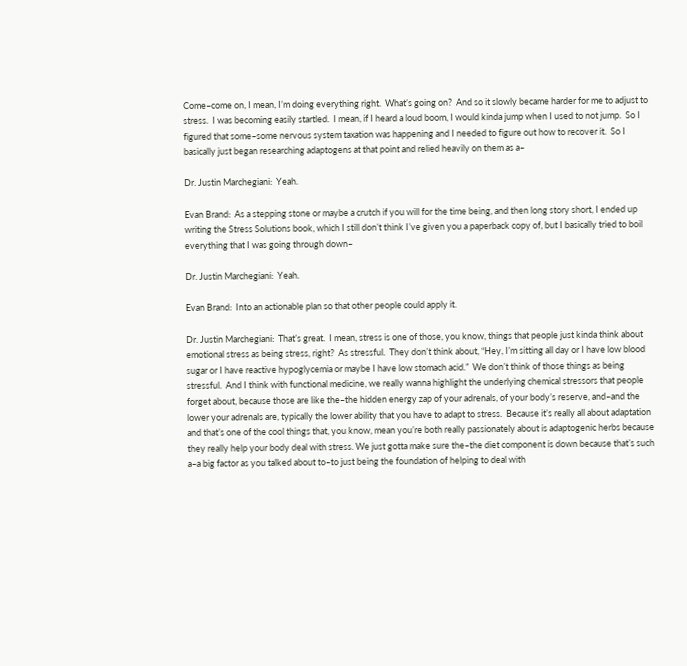Come–come on, I mean, I’m doing everything right.  What’s going on?  And so it slowly became harder for me to adjust to stress.  I was becoming easily startled.  I mean, if I heard a loud boom, I would kinda jump when I used to not jump.  So I figured that some–some nervous system taxation was happening and I needed to figure out how to recover it.  So I basically just began researching adaptogens at that point and relied heavily on them as a–

Dr. Justin Marchegiani:  Yeah.

Evan Brand:  As a stepping stone or maybe a crutch if you will for the time being, and then long story short, I ended up writing the Stress Solutions book, which I still don’t think I’ve given you a paperback copy of, but I basically tried to boil everything that I was going through down–

Dr. Justin Marchegiani:  Yeah.

Evan Brand:  Into an actionable plan so that other people could apply it.

Dr. Justin Marchegiani:  That’s great.  I mean, stress is one of those, you know, things that people just kinda think about emotional stress as being stress, right?  As stressful.  They don’t think about, “Hey, I’m sitting all day or I have low blood sugar or I have reactive hypoglycemia or maybe I have low stomach acid.”  We don’t think of those things as being stressful.  And I think with functional medicine, we really wanna highlight the underlying chemical stressors that people forget about, because those are like the–the hidden energy zap of your adrenals, of your body’s reserve, and–and the lower your adrenals are, typically the lower ability that you have to adapt to stress.  Because it’s really all about adaptation and that’s one of the cool things that, you know, mean you’re both really passionately about is adaptogenic herbs because they really help your body deal with stress. We just gotta make sure the–the diet component is down because that’s such a–a big factor as you talked about to–to just being the foundation of helping to deal with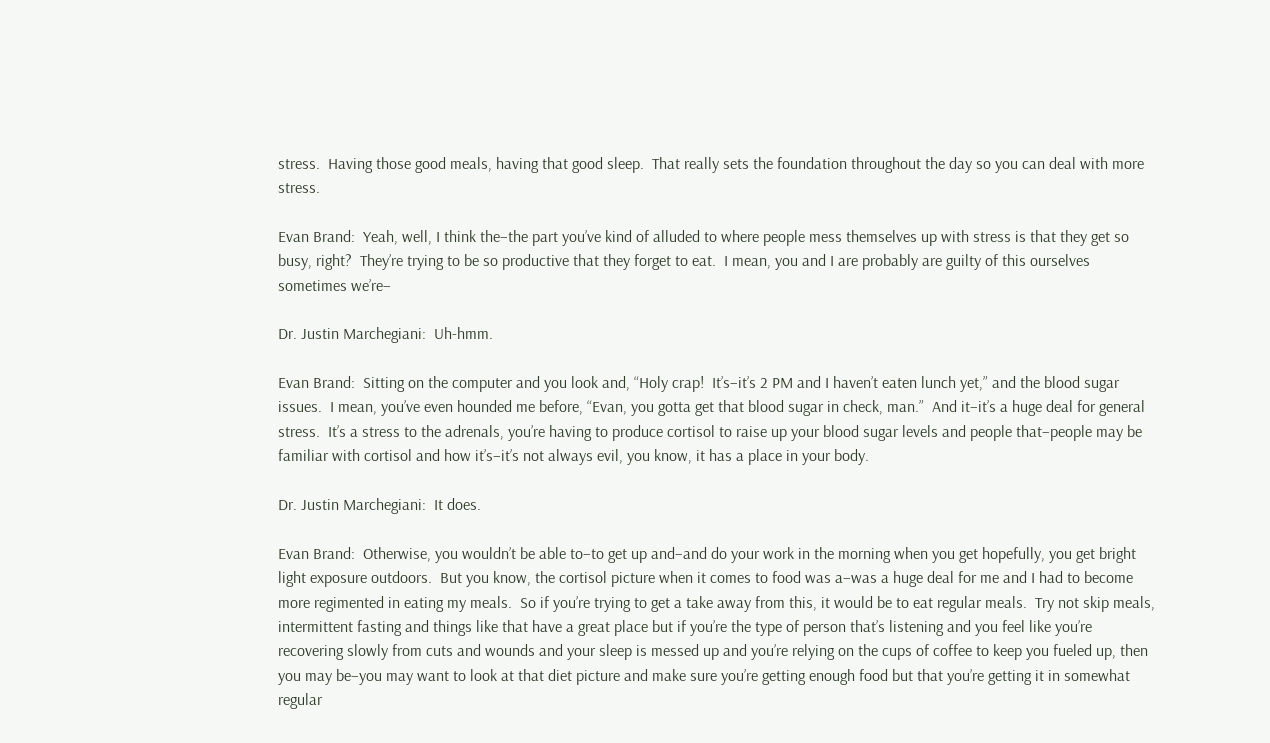stress.  Having those good meals, having that good sleep.  That really sets the foundation throughout the day so you can deal with more stress.

Evan Brand:  Yeah, well, I think the–the part you’ve kind of alluded to where people mess themselves up with stress is that they get so busy, right?  They’re trying to be so productive that they forget to eat.  I mean, you and I are probably are guilty of this ourselves sometimes we’re–

Dr. Justin Marchegiani:  Uh-hmm.

Evan Brand:  Sitting on the computer and you look and, “Holy crap!  It’s–it’s 2 PM and I haven’t eaten lunch yet,” and the blood sugar issues.  I mean, you’ve even hounded me before, “Evan, you gotta get that blood sugar in check, man.”  And it–it’s a huge deal for general stress.  It’s a stress to the adrenals, you’re having to produce cortisol to raise up your blood sugar levels and people that–people may be familiar with cortisol and how it’s–it’s not always evil, you know, it has a place in your body.

Dr. Justin Marchegiani:  It does.

Evan Brand:  Otherwise, you wouldn’t be able to–to get up and–and do your work in the morning when you get hopefully, you get bright light exposure outdoors.  But you know, the cortisol picture when it comes to food was a–was a huge deal for me and I had to become more regimented in eating my meals.  So if you’re trying to get a take away from this, it would be to eat regular meals.  Try not skip meals, intermittent fasting and things like that have a great place but if you’re the type of person that’s listening and you feel like you’re recovering slowly from cuts and wounds and your sleep is messed up and you’re relying on the cups of coffee to keep you fueled up, then you may be–you may want to look at that diet picture and make sure you’re getting enough food but that you’re getting it in somewhat regular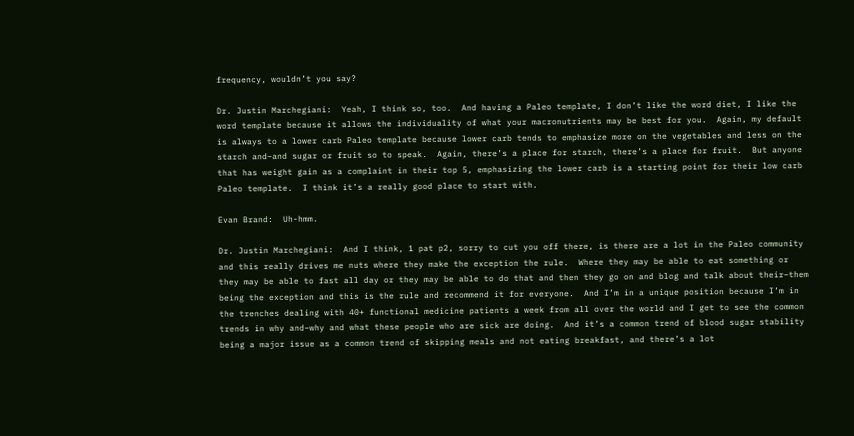frequency, wouldn’t you say?

Dr. Justin Marchegiani:  Yeah, I think so, too.  And having a Paleo template, I don’t like the word diet, I like the word template because it allows the individuality of what your macronutrients may be best for you.  Again, my default is always to a lower carb Paleo template because lower carb tends to emphasize more on the vegetables and less on the starch and–and sugar or fruit so to speak.  Again, there’s a place for starch, there’s a place for fruit.  But anyone that has weight gain as a complaint in their top 5, emphasizing the lower carb is a starting point for their low carb Paleo template.  I think it’s a really good place to start with.

Evan Brand:  Uh-hmm.

Dr. Justin Marchegiani:  And I think, 1 pat p2, sorry to cut you off there, is there are a lot in the Paleo community and this really drives me nuts where they make the exception the rule.  Where they may be able to eat something or they may be able to fast all day or they may be able to do that and then they go on and blog and talk about their–them being the exception and this is the rule and recommend it for everyone.  And I’m in a unique position because I’m in the trenches dealing with 40+ functional medicine patients a week from all over the world and I get to see the common trends in why and–why and what these people who are sick are doing.  And it’s a common trend of blood sugar stability being a major issue as a common trend of skipping meals and not eating breakfast, and there’s a lot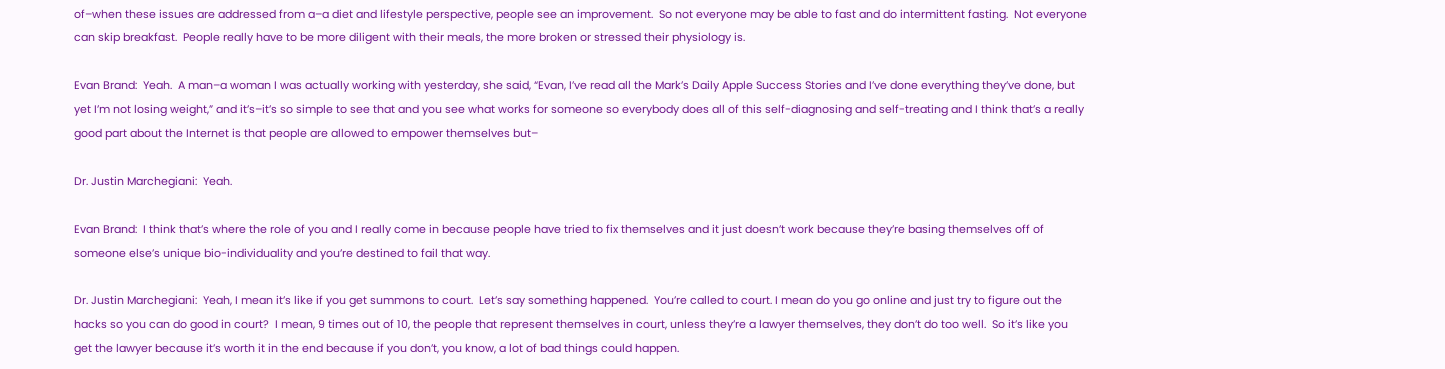of–when these issues are addressed from a–a diet and lifestyle perspective, people see an improvement.  So not everyone may be able to fast and do intermittent fasting.  Not everyone can skip breakfast.  People really have to be more diligent with their meals, the more broken or stressed their physiology is.

Evan Brand:  Yeah.  A man–a woman I was actually working with yesterday, she said, “Evan, I’ve read all the Mark’s Daily Apple Success Stories and I’ve done everything they’ve done, but yet I’m not losing weight,” and it’s–it’s so simple to see that and you see what works for someone so everybody does all of this self-diagnosing and self-treating and I think that’s a really good part about the Internet is that people are allowed to empower themselves but–

Dr. Justin Marchegiani:  Yeah.

Evan Brand:  I think that’s where the role of you and I really come in because people have tried to fix themselves and it just doesn’t work because they’re basing themselves off of someone else’s unique bio-individuality and you’re destined to fail that way.

Dr. Justin Marchegiani:  Yeah, I mean it’s like if you get summons to court.  Let’s say something happened.  You’re called to court. I mean do you go online and just try to figure out the hacks so you can do good in court?  I mean, 9 times out of 10, the people that represent themselves in court, unless they’re a lawyer themselves, they don’t do too well.  So it’s like you get the lawyer because it’s worth it in the end because if you don’t, you know, a lot of bad things could happen.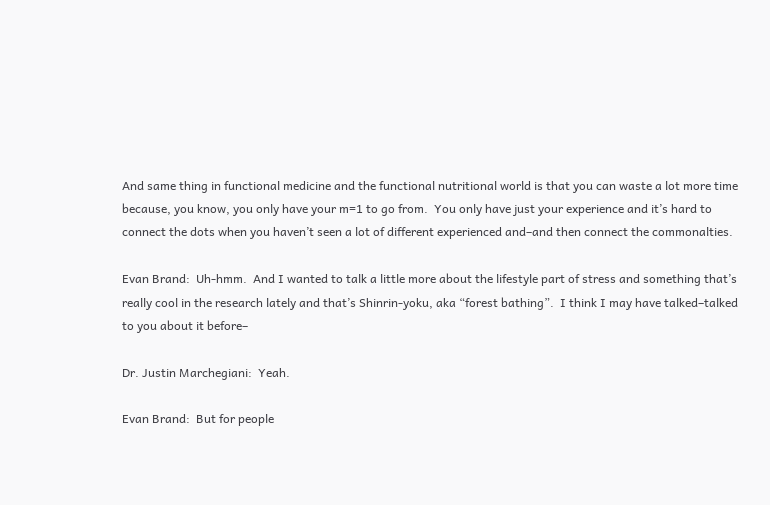And same thing in functional medicine and the functional nutritional world is that you can waste a lot more time because, you know, you only have your m=1 to go from.  You only have just your experience and it’s hard to connect the dots when you haven’t seen a lot of different experienced and–and then connect the commonalties.

Evan Brand:  Uh-hmm.  And I wanted to talk a little more about the lifestyle part of stress and something that’s really cool in the research lately and that’s Shinrin-yoku, aka “forest bathing”.  I think I may have talked–talked to you about it before–

Dr. Justin Marchegiani:  Yeah.

Evan Brand:  But for people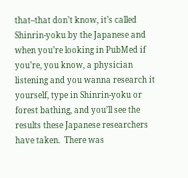that–that don’t know, it’s called Shinrin-yoku by the Japanese and when you’re looking in PubMed if you’re, you know, a physician listening and you wanna research it yourself, type in Shinrin-yoku or forest bathing, and you’ll see the results these Japanese researchers have taken.  There was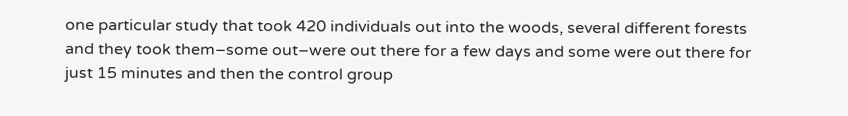one particular study that took 420 individuals out into the woods, several different forests and they took them–some out–were out there for a few days and some were out there for just 15 minutes and then the control group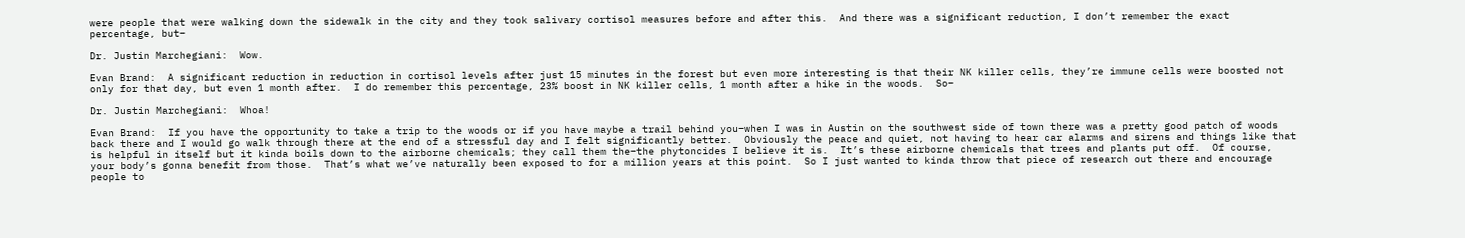were people that were walking down the sidewalk in the city and they took salivary cortisol measures before and after this.  And there was a significant reduction, I don’t remember the exact percentage, but–

Dr. Justin Marchegiani:  Wow.

Evan Brand:  A significant reduction in reduction in cortisol levels after just 15 minutes in the forest but even more interesting is that their NK killer cells, they’re immune cells were boosted not only for that day, but even 1 month after.  I do remember this percentage, 23% boost in NK killer cells, 1 month after a hike in the woods.  So–

Dr. Justin Marchegiani:  Whoa!

Evan Brand:  If you have the opportunity to take a trip to the woods or if you have maybe a trail behind you–when I was in Austin on the southwest side of town there was a pretty good patch of woods back there and I would go walk through there at the end of a stressful day and I felt significantly better.  Obviously the peace and quiet, not having to hear car alarms and sirens and things like that is helpful in itself but it kinda boils down to the airborne chemicals; they call them the–the phytoncides I believe it is.  It’s these airborne chemicals that trees and plants put off.  Of course, your body’s gonna benefit from those.  That’s what we’ve naturally been exposed to for a million years at this point.  So I just wanted to kinda throw that piece of research out there and encourage people to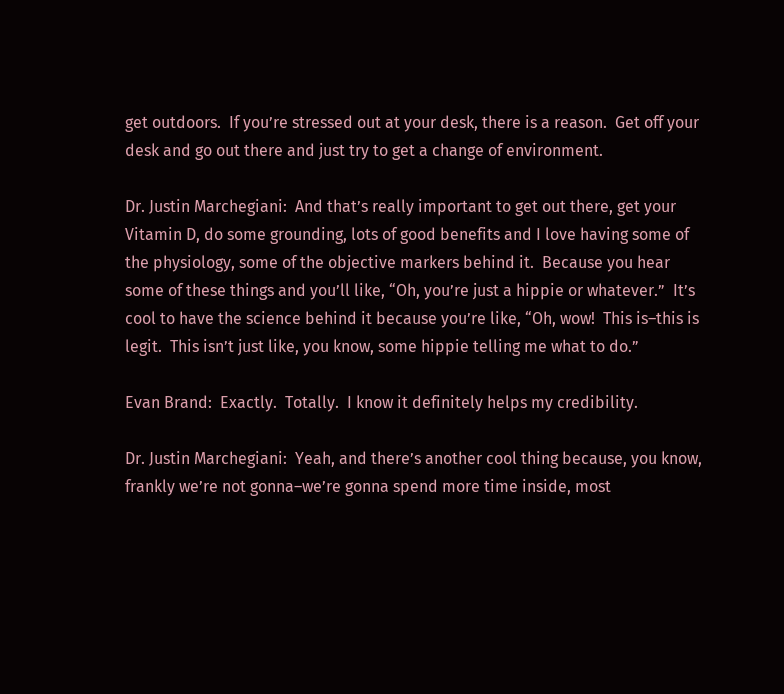get outdoors.  If you’re stressed out at your desk, there is a reason.  Get off your desk and go out there and just try to get a change of environment.

Dr. Justin Marchegiani:  And that’s really important to get out there, get your Vitamin D, do some grounding, lots of good benefits and I love having some of the physiology, some of the objective markers behind it.  Because you hear some of these things and you’ll like, “Oh, you’re just a hippie or whatever.”  It’s cool to have the science behind it because you’re like, “Oh, wow!  This is–this is legit.  This isn’t just like, you know, some hippie telling me what to do.”

Evan Brand:  Exactly.  Totally.  I know it definitely helps my credibility.

Dr. Justin Marchegiani:  Yeah, and there’s another cool thing because, you know, frankly we’re not gonna–we’re gonna spend more time inside, most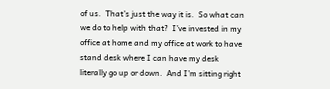of us.  That’s just the way it is.  So what can we do to help with that?  I’ve invested in my office at home and my office at work to have stand desk where I can have my desk literally go up or down.  And I’m sitting right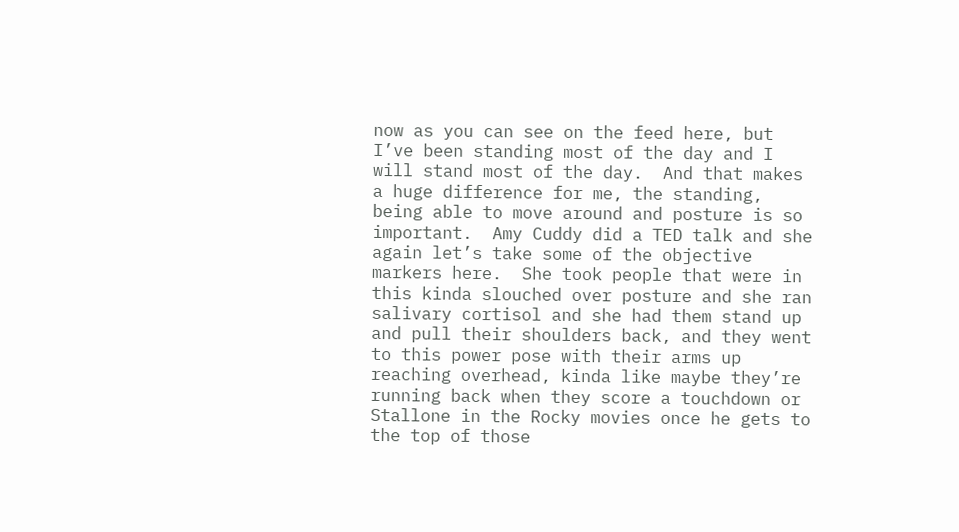now as you can see on the feed here, but I’ve been standing most of the day and I will stand most of the day.  And that makes a huge difference for me, the standing, being able to move around and posture is so important.  Amy Cuddy did a TED talk and she again let’s take some of the objective markers here.  She took people that were in this kinda slouched over posture and she ran salivary cortisol and she had them stand up and pull their shoulders back, and they went to this power pose with their arms up reaching overhead, kinda like maybe they’re running back when they score a touchdown or Stallone in the Rocky movies once he gets to the top of those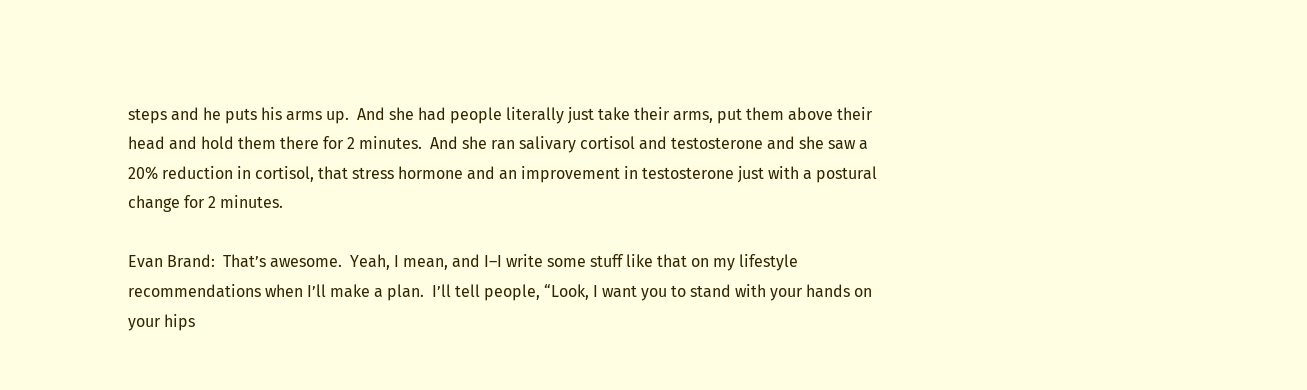steps and he puts his arms up.  And she had people literally just take their arms, put them above their head and hold them there for 2 minutes.  And she ran salivary cortisol and testosterone and she saw a 20% reduction in cortisol, that stress hormone and an improvement in testosterone just with a postural change for 2 minutes.

Evan Brand:  That’s awesome.  Yeah, I mean, and I–I write some stuff like that on my lifestyle recommendations when I’ll make a plan.  I’ll tell people, “Look, I want you to stand with your hands on your hips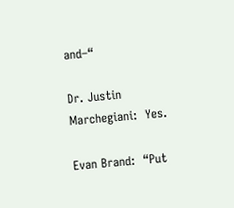and–“

Dr. Justin Marchegiani:  Yes.

Evan Brand:  “Put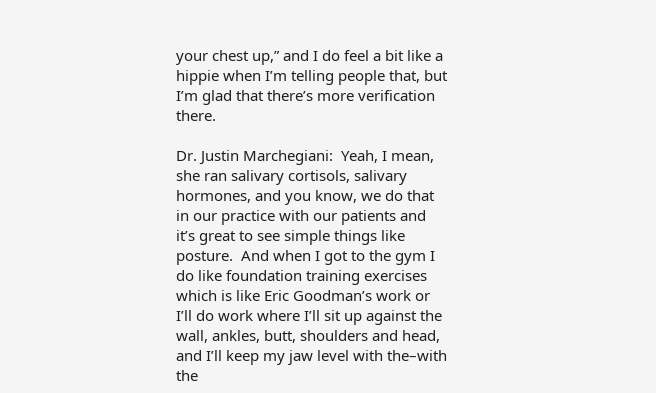your chest up,” and I do feel a bit like a hippie when I’m telling people that, but I’m glad that there’s more verification there.

Dr. Justin Marchegiani:  Yeah, I mean, she ran salivary cortisols, salivary hormones, and you know, we do that in our practice with our patients and it’s great to see simple things like posture.  And when I got to the gym I do like foundation training exercises which is like Eric Goodman’s work or I’ll do work where I’ll sit up against the wall, ankles, butt, shoulders and head, and I’ll keep my jaw level with the–with the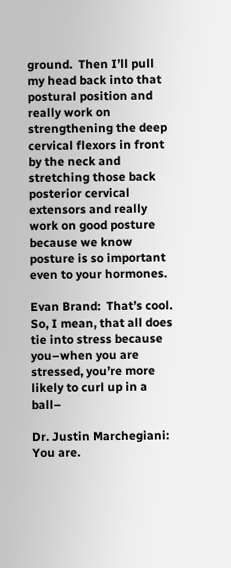ground.  Then I’ll pull my head back into that postural position and really work on strengthening the deep cervical flexors in front by the neck and stretching those back posterior cervical extensors and really work on good posture because we know posture is so important even to your hormones.

Evan Brand:  That’s cool.  So, I mean, that all does tie into stress because you–when you are stressed, you’re more likely to curl up in a ball–

Dr. Justin Marchegiani:  You are.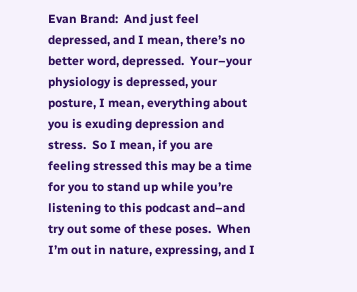Evan Brand:  And just feel depressed, and I mean, there’s no better word, depressed.  Your–your physiology is depressed, your posture, I mean, everything about you is exuding depression and stress.  So I mean, if you are feeling stressed this may be a time for you to stand up while you’re listening to this podcast and–and try out some of these poses.  When I’m out in nature, expressing, and I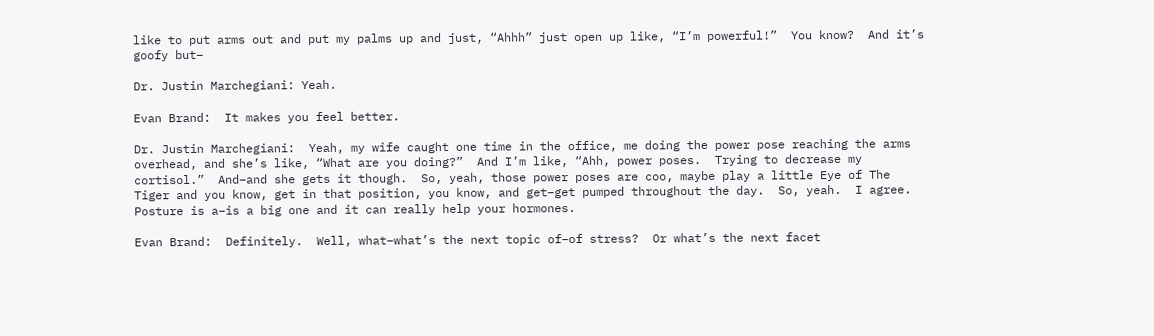like to put arms out and put my palms up and just, “Ahhh” just open up like, “I’m powerful!”  You know?  And it’s goofy but–

Dr. Justin Marchegiani: Yeah.

Evan Brand:  It makes you feel better.

Dr. Justin Marchegiani:  Yeah, my wife caught one time in the office, me doing the power pose reaching the arms overhead, and she’s like, “What are you doing?”  And I’m like, “Ahh, power poses.  Trying to decrease my cortisol.”  And–and she gets it though.  So, yeah, those power poses are coo, maybe play a little Eye of The Tiger and you know, get in that position, you know, and get–get pumped throughout the day.  So, yeah.  I agree.  Posture is a–is a big one and it can really help your hormones.

Evan Brand:  Definitely.  Well, what–what’s the next topic of–of stress?  Or what’s the next facet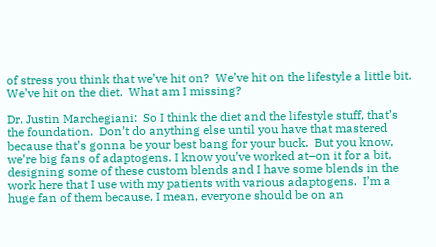of stress you think that we’ve hit on?  We’ve hit on the lifestyle a little bit.  We’ve hit on the diet.  What am I missing?

Dr. Justin Marchegiani:  So I think the diet and the lifestyle stuff, that’s the foundation.  Don’t do anything else until you have that mastered because that’s gonna be your best bang for your buck.  But you know, we’re big fans of adaptogens. I know you’ve worked at–on it for a bit, designing some of these custom blends and I have some blends in the work here that I use with my patients with various adaptogens.  I’m a huge fan of them because, I mean, everyone should be on an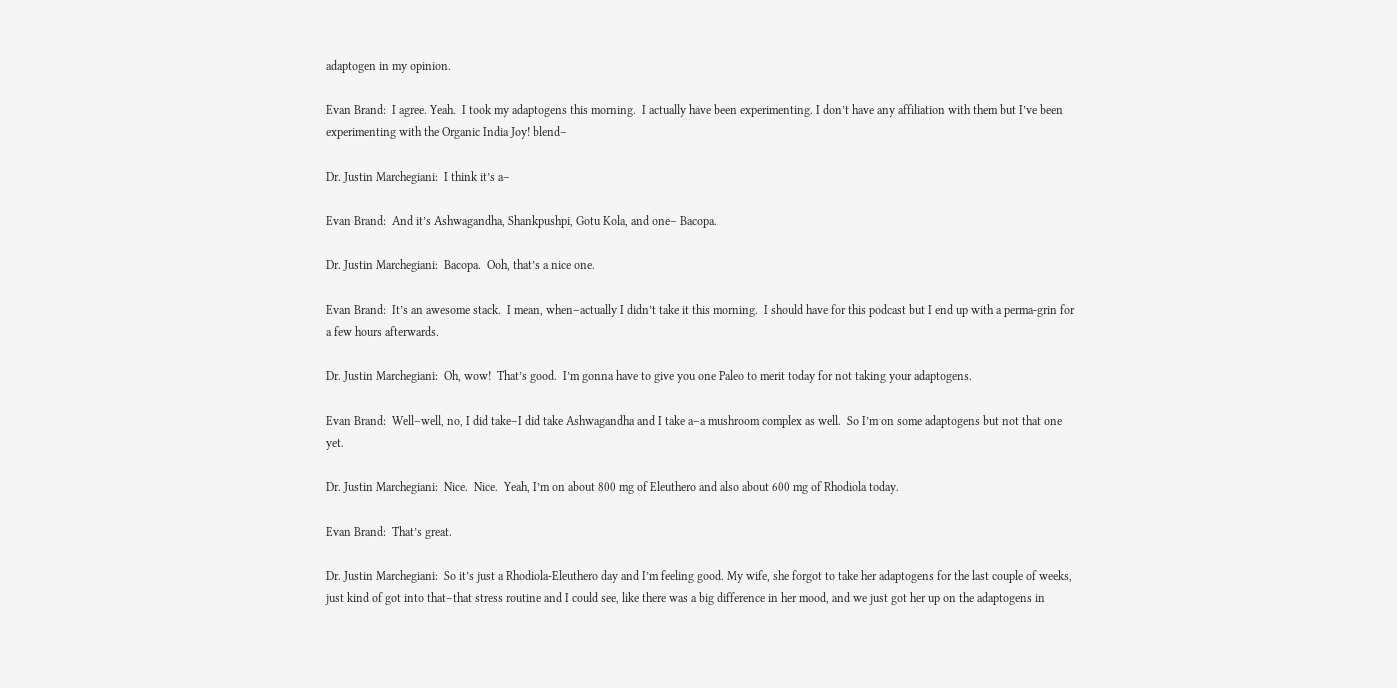adaptogen in my opinion.

Evan Brand:  I agree. Yeah.  I took my adaptogens this morning.  I actually have been experimenting. I don’t have any affiliation with them but I’ve been experimenting with the Organic India Joy! blend–

Dr. Justin Marchegiani:  I think it’s a–

Evan Brand:  And it’s Ashwagandha, Shankpushpi, Gotu Kola, and one– Bacopa.

Dr. Justin Marchegiani:  Bacopa.  Ooh, that’s a nice one.

Evan Brand:  It’s an awesome stack.  I mean, when–actually I didn’t take it this morning.  I should have for this podcast but I end up with a perma-grin for a few hours afterwards.

Dr. Justin Marchegiani:  Oh, wow!  That’s good.  I’m gonna have to give you one Paleo to merit today for not taking your adaptogens.

Evan Brand:  Well–well, no, I did take–I did take Ashwagandha and I take a–a mushroom complex as well.  So I’m on some adaptogens but not that one yet.

Dr. Justin Marchegiani:  Nice.  Nice.  Yeah, I’m on about 800 mg of Eleuthero and also about 600 mg of Rhodiola today.

Evan Brand:  That’s great.

Dr. Justin Marchegiani:  So it’s just a Rhodiola-Eleuthero day and I’m feeling good. My wife, she forgot to take her adaptogens for the last couple of weeks, just kind of got into that–that stress routine and I could see, like there was a big difference in her mood, and we just got her up on the adaptogens in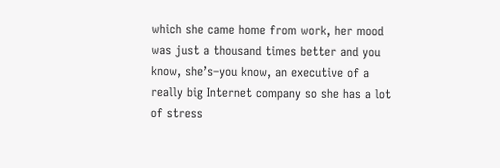which she came home from work, her mood was just a thousand times better and you know, she’s–you know, an executive of a really big Internet company so she has a lot of stress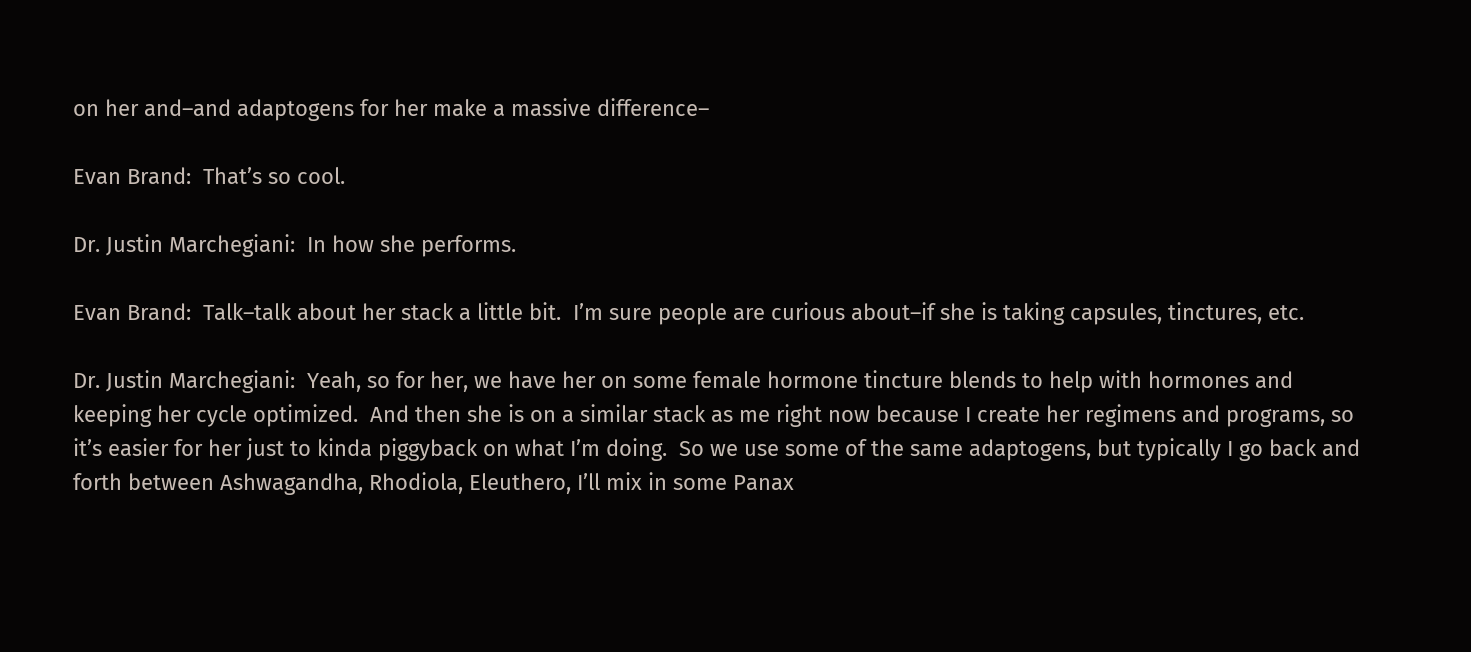on her and–and adaptogens for her make a massive difference–

Evan Brand:  That’s so cool.

Dr. Justin Marchegiani:  In how she performs.

Evan Brand:  Talk–talk about her stack a little bit.  I’m sure people are curious about–if she is taking capsules, tinctures, etc.

Dr. Justin Marchegiani:  Yeah, so for her, we have her on some female hormone tincture blends to help with hormones and keeping her cycle optimized.  And then she is on a similar stack as me right now because I create her regimens and programs, so it’s easier for her just to kinda piggyback on what I’m doing.  So we use some of the same adaptogens, but typically I go back and forth between Ashwagandha, Rhodiola, Eleuthero, I’ll mix in some Panax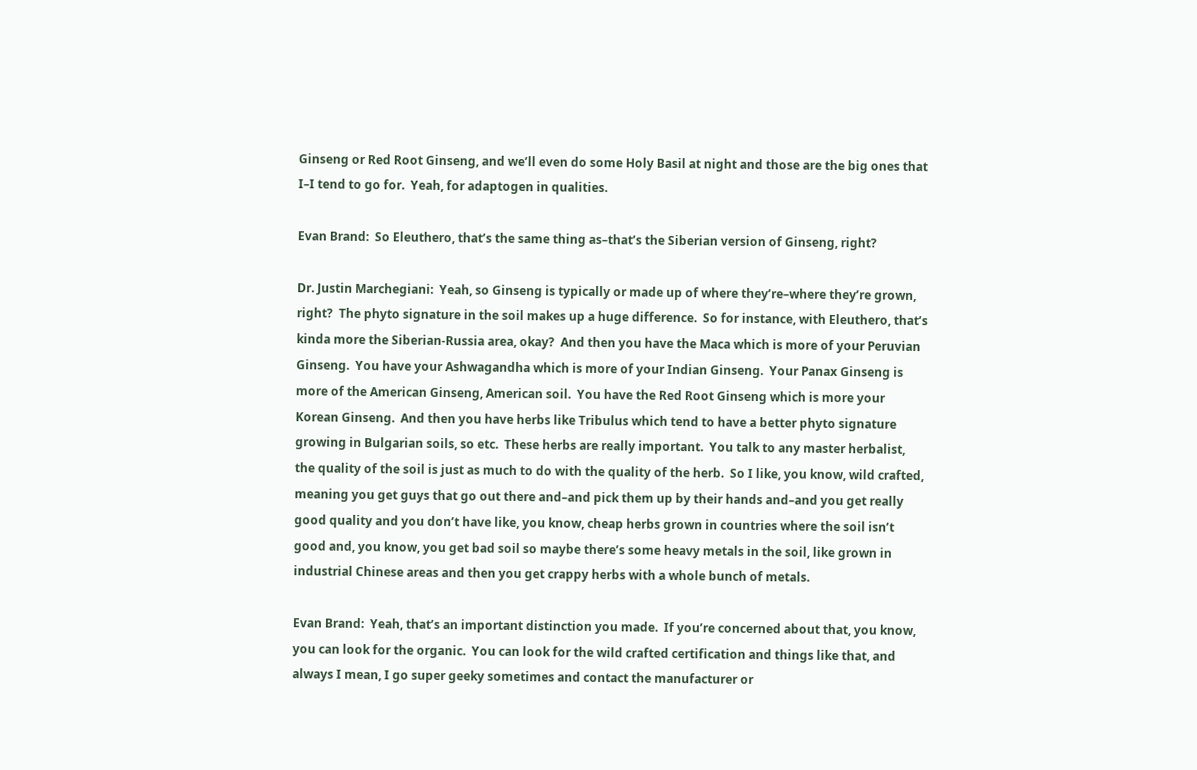Ginseng or Red Root Ginseng, and we’ll even do some Holy Basil at night and those are the big ones that I–I tend to go for.  Yeah, for adaptogen in qualities.

Evan Brand:  So Eleuthero, that’s the same thing as–that’s the Siberian version of Ginseng, right?

Dr. Justin Marchegiani:  Yeah, so Ginseng is typically or made up of where they’re–where they’re grown, right?  The phyto signature in the soil makes up a huge difference.  So for instance, with Eleuthero, that’s kinda more the Siberian-Russia area, okay?  And then you have the Maca which is more of your Peruvian Ginseng.  You have your Ashwagandha which is more of your Indian Ginseng.  Your Panax Ginseng is more of the American Ginseng, American soil.  You have the Red Root Ginseng which is more your Korean Ginseng.  And then you have herbs like Tribulus which tend to have a better phyto signature growing in Bulgarian soils, so etc.  These herbs are really important.  You talk to any master herbalist, the quality of the soil is just as much to do with the quality of the herb.  So I like, you know, wild crafted, meaning you get guys that go out there and–and pick them up by their hands and–and you get really good quality and you don’t have like, you know, cheap herbs grown in countries where the soil isn’t good and, you know, you get bad soil so maybe there’s some heavy metals in the soil, like grown in industrial Chinese areas and then you get crappy herbs with a whole bunch of metals.

Evan Brand:  Yeah, that’s an important distinction you made.  If you’re concerned about that, you know, you can look for the organic.  You can look for the wild crafted certification and things like that, and always I mean, I go super geeky sometimes and contact the manufacturer or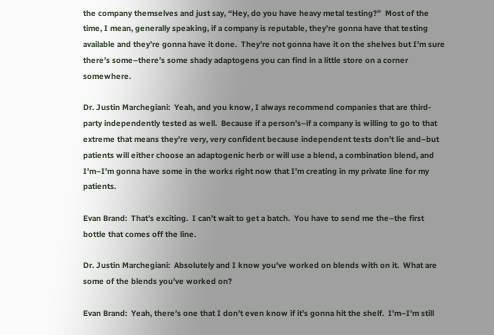the company themselves and just say, “Hey, do you have heavy metal testing?”  Most of the time, I mean, generally speaking, if a company is reputable, they’re gonna have that testing available and they’re gonna have it done.  They’re not gonna have it on the shelves but I’m sure there’s some–there’s some shady adaptogens you can find in a little store on a corner somewhere.

Dr. Justin Marchegiani:  Yeah, and you know, I always recommend companies that are third-party independently tested as well.  Because if a person’s–if a company is willing to go to that extreme that means they’re very, very confident because independent tests don’t lie and–but patients will either choose an adaptogenic herb or will use a blend, a combination blend, and I’m–I’m gonna have some in the works right now that I’m creating in my private line for my patients.

Evan Brand:  That’s exciting.  I can’t wait to get a batch.  You have to send me the–the first bottle that comes off the line.

Dr. Justin Marchegiani:  Absolutely and I know you’ve worked on blends with on it.  What are some of the blends you’ve worked on?

Evan Brand:  Yeah, there’s one that I don’t even know if it’s gonna hit the shelf.  I’m–I’m still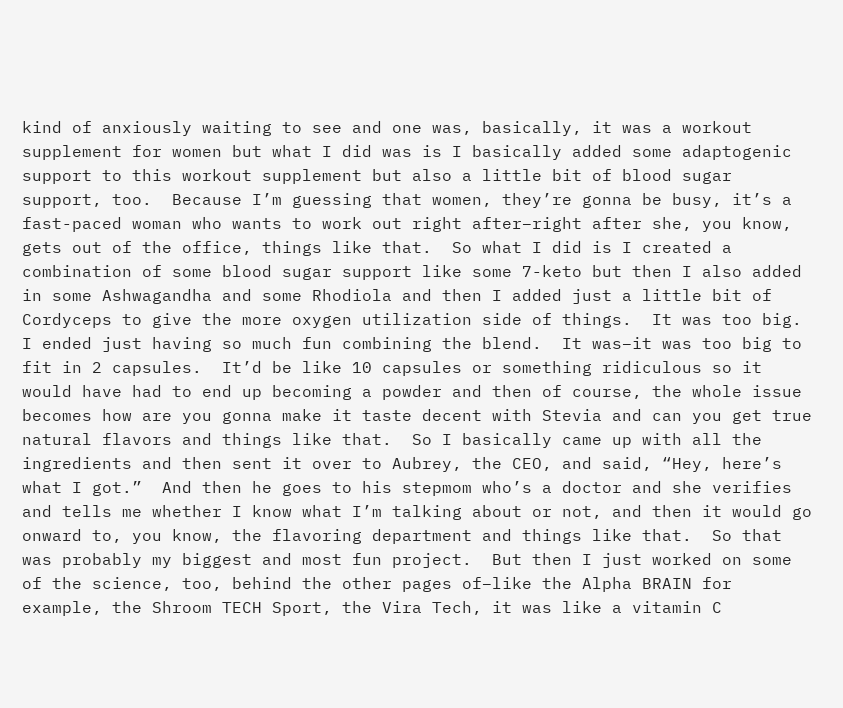kind of anxiously waiting to see and one was, basically, it was a workout supplement for women but what I did was is I basically added some adaptogenic support to this workout supplement but also a little bit of blood sugar support, too.  Because I’m guessing that women, they’re gonna be busy, it’s a fast-paced woman who wants to work out right after–right after she, you know, gets out of the office, things like that.  So what I did is I created a combination of some blood sugar support like some 7-keto but then I also added in some Ashwagandha and some Rhodiola and then I added just a little bit of Cordyceps to give the more oxygen utilization side of things.  It was too big.  I ended just having so much fun combining the blend.  It was–it was too big to fit in 2 capsules.  It’d be like 10 capsules or something ridiculous so it would have had to end up becoming a powder and then of course, the whole issue becomes how are you gonna make it taste decent with Stevia and can you get true natural flavors and things like that.  So I basically came up with all the ingredients and then sent it over to Aubrey, the CEO, and said, “Hey, here’s what I got.”  And then he goes to his stepmom who’s a doctor and she verifies and tells me whether I know what I’m talking about or not, and then it would go onward to, you know, the flavoring department and things like that.  So that was probably my biggest and most fun project.  But then I just worked on some of the science, too, behind the other pages of–like the Alpha BRAIN for example, the Shroom TECH Sport, the Vira Tech, it was like a vitamin C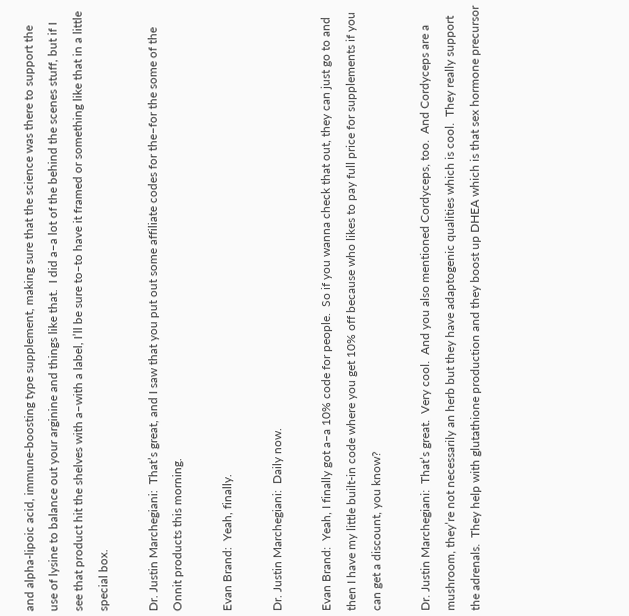and alpha-lipoic acid, immune-boosting type supplement, making sure that the science was there to support the use of lysine to balance out your arginine and things like that.  I did a–a lot of the behind the scenes stuff, but if I see that product hit the shelves with a–with a label, I’ll be sure to–to have it framed or something like that in a little special box.

Dr. Justin Marchegiani:  That’s great, and I saw that you put out some affiliate codes for the–for the some of the Onnit products this morning.

Evan Brand:  Yeah, finally.

Dr. Justin Marchegiani:  Daily now.

Evan Brand:  Yeah, I finally got a–a 10% code for people.  So if you wanna check that out, they can just go to and then I have my little built-in code where you get 10% off because who likes to pay full price for supplements if you can get a discount, you know?

Dr. Justin Marchegiani:  That’s great.  Very cool.  And you also mentioned Cordyceps, too.  And Cordyceps are a mushroom, they’re not necessarily an herb but they have adaptogenic qualities which is cool.  They really support the adrenals.  They help with glutathione production and they boost up DHEA which is that sex hormone precursor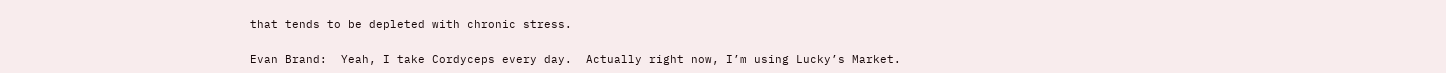that tends to be depleted with chronic stress.

Evan Brand:  Yeah, I take Cordyceps every day.  Actually right now, I’m using Lucky’s Market.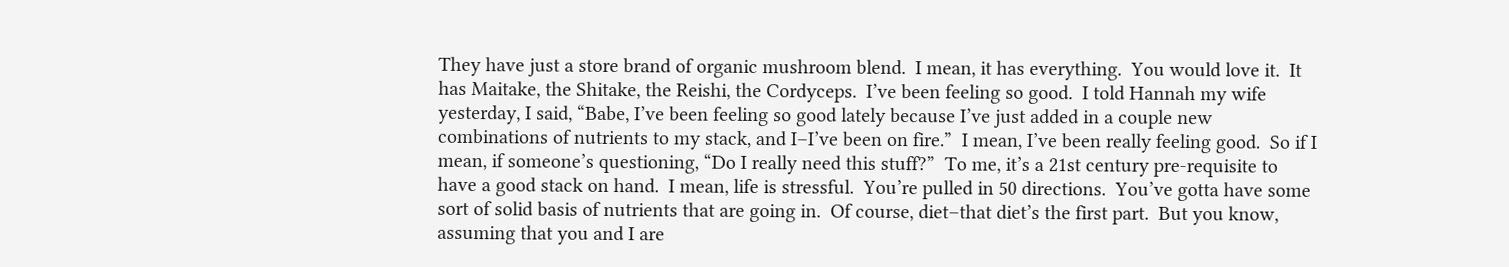They have just a store brand of organic mushroom blend.  I mean, it has everything.  You would love it.  It has Maitake, the Shitake, the Reishi, the Cordyceps.  I’ve been feeling so good.  I told Hannah my wife yesterday, I said, “Babe, I’ve been feeling so good lately because I’ve just added in a couple new combinations of nutrients to my stack, and I–I’ve been on fire.”  I mean, I’ve been really feeling good.  So if I mean, if someone’s questioning, “Do I really need this stuff?”  To me, it’s a 21st century pre-requisite to have a good stack on hand.  I mean, life is stressful.  You’re pulled in 50 directions.  You’ve gotta have some sort of solid basis of nutrients that are going in.  Of course, diet–that diet’s the first part.  But you know, assuming that you and I are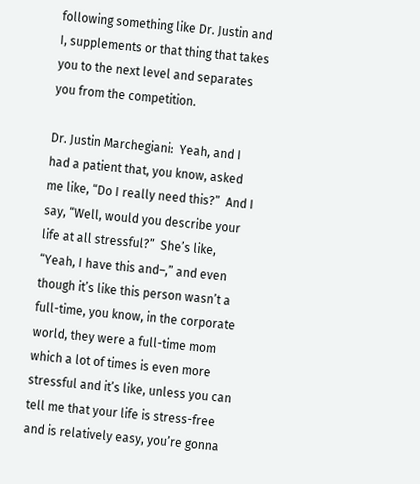following something like Dr. Justin and I, supplements or that thing that takes you to the next level and separates you from the competition.

Dr. Justin Marchegiani:  Yeah, and I had a patient that, you know, asked me like, “Do I really need this?”  And I say, “Well, would you describe your life at all stressful?”  She’s like, “Yeah, I have this and–,” and even though it’s like this person wasn’t a full-time, you know, in the corporate world, they were a full-time mom which a lot of times is even more stressful and it’s like, unless you can tell me that your life is stress-free and is relatively easy, you’re gonna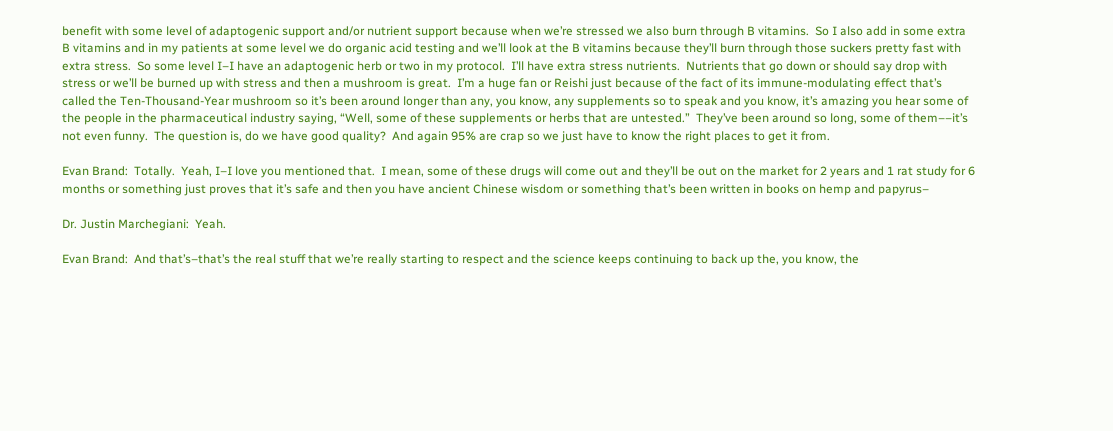benefit with some level of adaptogenic support and/or nutrient support because when we’re stressed we also burn through B vitamins.  So I also add in some extra B vitamins and in my patients at some level we do organic acid testing and we’ll look at the B vitamins because they’ll burn through those suckers pretty fast with extra stress.  So some level I–I have an adaptogenic herb or two in my protocol.  I’ll have extra stress nutrients.  Nutrients that go down or should say drop with stress or we’ll be burned up with stress and then a mushroom is great.  I’m a huge fan or Reishi just because of the fact of its immune-modulating effect that’s called the Ten-Thousand-Year mushroom so it’s been around longer than any, you know, any supplements so to speak and you know, it’s amazing you hear some of the people in the pharmaceutical industry saying, “Well, some of these supplements or herbs that are untested.”  They’ve been around so long, some of them––it’s not even funny.  The question is, do we have good quality?  And again 95% are crap so we just have to know the right places to get it from.

Evan Brand:  Totally.  Yeah, I–I love you mentioned that.  I mean, some of these drugs will come out and they’ll be out on the market for 2 years and 1 rat study for 6 months or something just proves that it’s safe and then you have ancient Chinese wisdom or something that’s been written in books on hemp and papyrus–

Dr. Justin Marchegiani:  Yeah.

Evan Brand:  And that’s–that’s the real stuff that we’re really starting to respect and the science keeps continuing to back up the, you know, the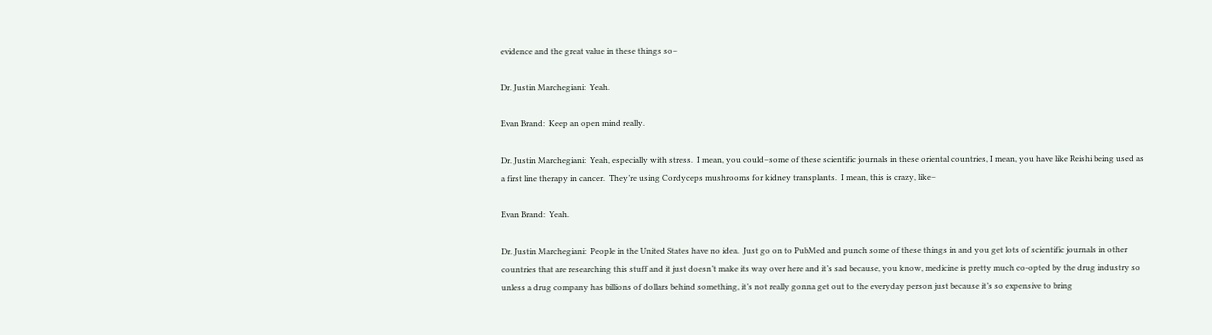evidence and the great value in these things so–

Dr. Justin Marchegiani:  Yeah.

Evan Brand:  Keep an open mind really.

Dr. Justin Marchegiani:  Yeah, especially with stress.  I mean, you could–some of these scientific journals in these oriental countries, I mean, you have like Reishi being used as a first line therapy in cancer.  They’re using Cordyceps mushrooms for kidney transplants.  I mean, this is crazy, like–

Evan Brand:  Yeah.

Dr. Justin Marchegiani:  People in the United States have no idea.  Just go on to PubMed and punch some of these things in and you get lots of scientific journals in other countries that are researching this stuff and it just doesn’t make its way over here and it’s sad because, you know, medicine is pretty much co-opted by the drug industry so unless a drug company has billions of dollars behind something, it’s not really gonna get out to the everyday person just because it’s so expensive to bring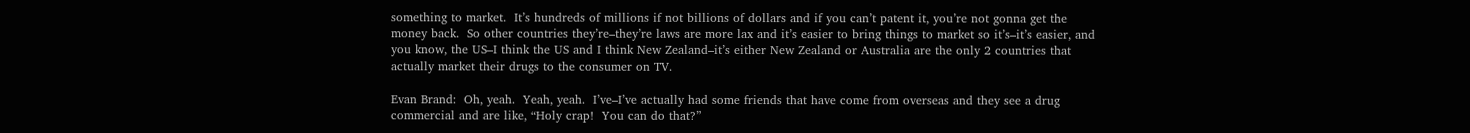something to market.  It’s hundreds of millions if not billions of dollars and if you can’t patent it, you’re not gonna get the money back.  So other countries they’re–they’re laws are more lax and it’s easier to bring things to market so it’s–it’s easier, and you know, the US–I think the US and I think New Zealand–it’s either New Zealand or Australia are the only 2 countries that actually market their drugs to the consumer on TV.

Evan Brand:  Oh, yeah.  Yeah, yeah.  I’ve–I’ve actually had some friends that have come from overseas and they see a drug commercial and are like, “Holy crap!  You can do that?”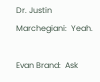Dr. Justin Marchegiani:  Yeah.

Evan Brand:  Ask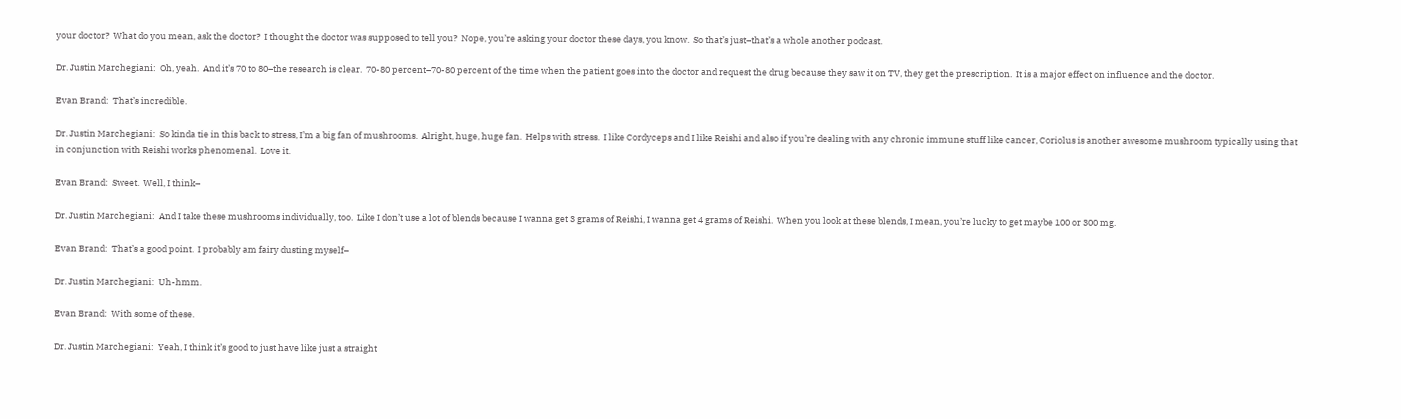your doctor?  What do you mean, ask the doctor?  I thought the doctor was supposed to tell you?  Nope, you’re asking your doctor these days, you know.  So that’s just–that’s a whole another podcast.

Dr. Justin Marchegiani:  Oh, yeah.  And it’s 70 to 80–the research is clear.  70-80 percent–70-80 percent of the time when the patient goes into the doctor and request the drug because they saw it on TV, they get the prescription.  It is a major effect on influence and the doctor.

Evan Brand:  That’s incredible.

Dr. Justin Marchegiani:  So kinda tie in this back to stress, I’m a big fan of mushrooms.  Alright, huge, huge fan.  Helps with stress.  I like Cordyceps and I like Reishi and also if you’re dealing with any chronic immune stuff like cancer, Coriolus is another awesome mushroom typically using that in conjunction with Reishi works phenomenal.  Love it.

Evan Brand:  Sweet.  Well, I think–

Dr. Justin Marchegiani:  And I take these mushrooms individually, too.  Like I don’t use a lot of blends because I wanna get 3 grams of Reishi, I wanna get 4 grams of Reishi.  When you look at these blends, I mean, you’re lucky to get maybe 100 or 300 mg.

Evan Brand:  That’s a good point.  I probably am fairy dusting myself–

Dr. Justin Marchegiani:  Uh-hmm.

Evan Brand:  With some of these.

Dr. Justin Marchegiani:  Yeah, I think it’s good to just have like just a straight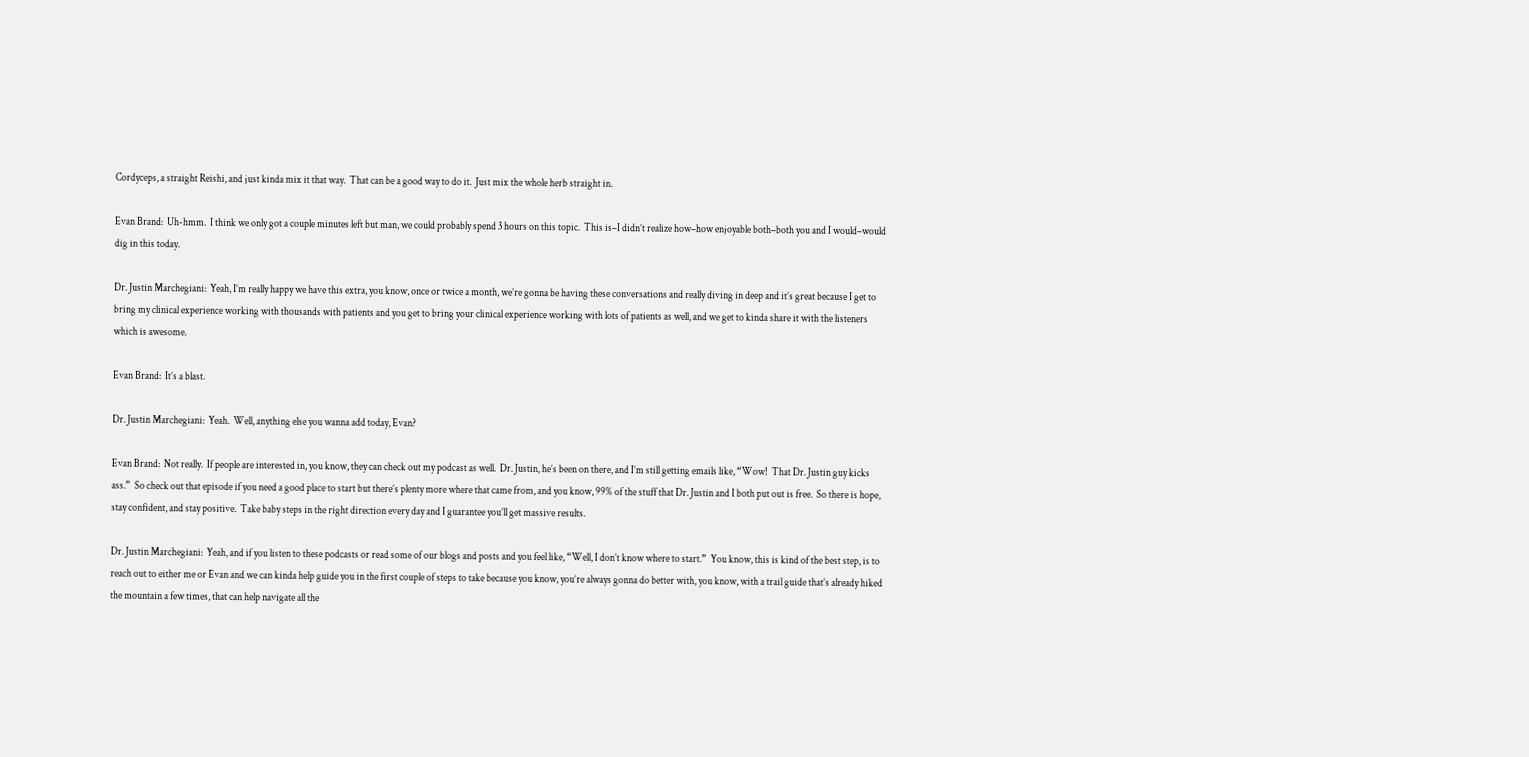Cordyceps, a straight Reishi, and just kinda mix it that way.  That can be a good way to do it.  Just mix the whole herb straight in.

Evan Brand:  Uh-hmm.  I think we only got a couple minutes left but man, we could probably spend 3 hours on this topic.  This is–I didn’t realize how–how enjoyable both–both you and I would–would dig in this today.

Dr. Justin Marchegiani:  Yeah, I’m really happy we have this extra, you know, once or twice a month, we’re gonna be having these conversations and really diving in deep and it’s great because I get to bring my clinical experience working with thousands with patients and you get to bring your clinical experience working with lots of patients as well, and we get to kinda share it with the listeners which is awesome.

Evan Brand:  It’s a blast.

Dr. Justin Marchegiani:  Yeah.  Well, anything else you wanna add today, Evan?

Evan Brand:  Not really.  If people are interested in, you know, they can check out my podcast as well.  Dr. Justin, he’s been on there, and I’m still getting emails like, “Wow!  That Dr. Justin guy kicks ass.”  So check out that episode if you need a good place to start but there’s plenty more where that came from, and you know, 99% of the stuff that Dr. Justin and I both put out is free.  So there is hope, stay confident, and stay positive.  Take baby steps in the right direction every day and I guarantee you’ll get massive results.

Dr. Justin Marchegiani:  Yeah, and if you listen to these podcasts or read some of our blogs and posts and you feel like, “Well, I don’t know where to start.”  You know, this is kind of the best step, is to reach out to either me or Evan and we can kinda help guide you in the first couple of steps to take because you know, you’re always gonna do better with, you know, with a trail guide that’s already hiked the mountain a few times, that can help navigate all the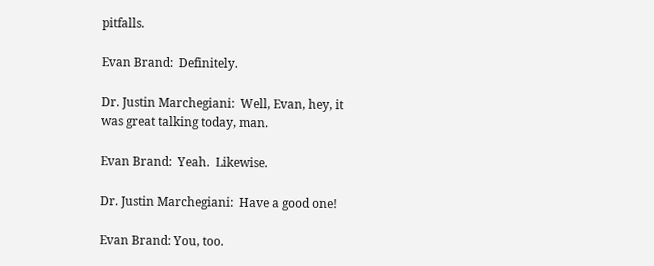pitfalls.

Evan Brand:  Definitely.

Dr. Justin Marchegiani:  Well, Evan, hey, it was great talking today, man.

Evan Brand:  Yeah.  Likewise.

Dr. Justin Marchegiani:  Have a good one!

Evan Brand: You, too.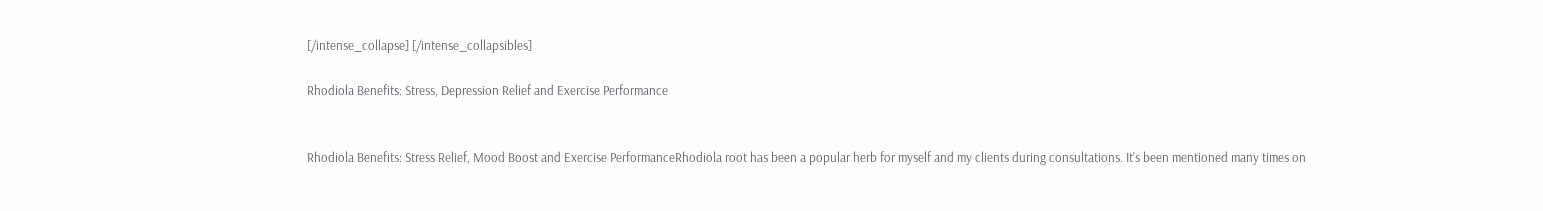[/intense_collapse] [/intense_collapsibles]

Rhodiola Benefits: Stress, Depression Relief and Exercise Performance


Rhodiola Benefits: Stress Relief, Mood Boost and Exercise PerformanceRhodiola root has been a popular herb for myself and my clients during consultations. It's been mentioned many times on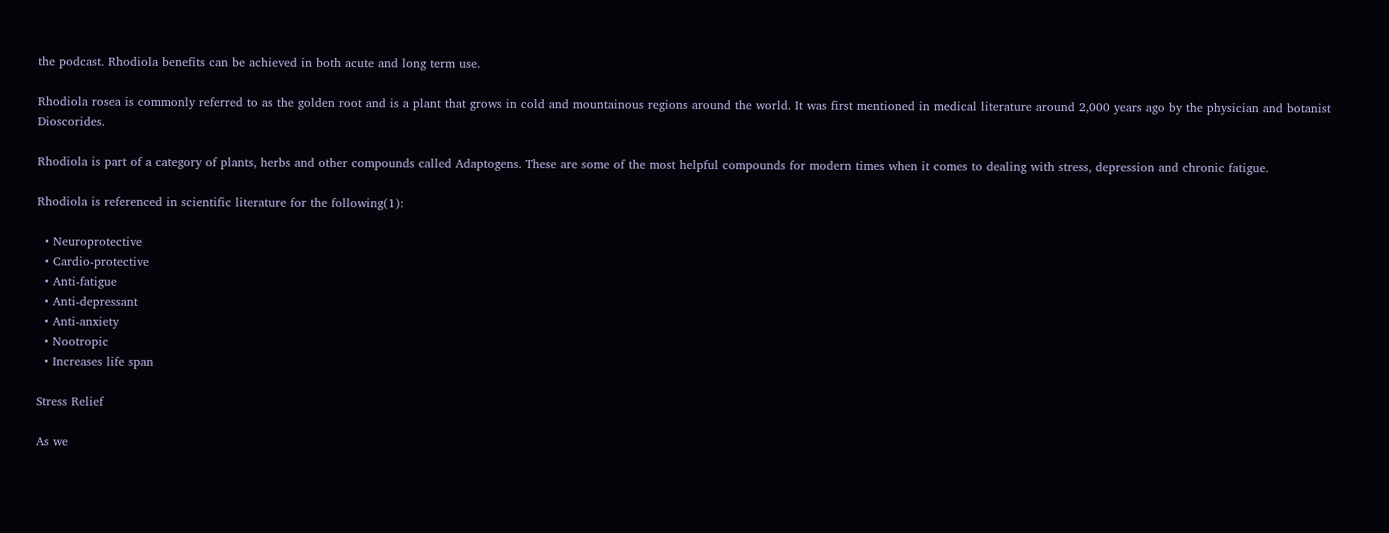the podcast. Rhodiola benefits can be achieved in both acute and long term use.

Rhodiola rosea is commonly referred to as the golden root and is a plant that grows in cold and mountainous regions around the world. It was first mentioned in medical literature around 2,000 years ago by the physician and botanist Dioscorides.

Rhodiola is part of a category of plants, herbs and other compounds called Adaptogens. These are some of the most helpful compounds for modern times when it comes to dealing with stress, depression and chronic fatigue.

Rhodiola is referenced in scientific literature for the following(1):

  • Neuroprotective
  • Cardio-protective
  • Anti-fatigue
  • Anti-depressant
  • Anti-anxiety
  • Nootropic
  • Increases life span

Stress Relief

As we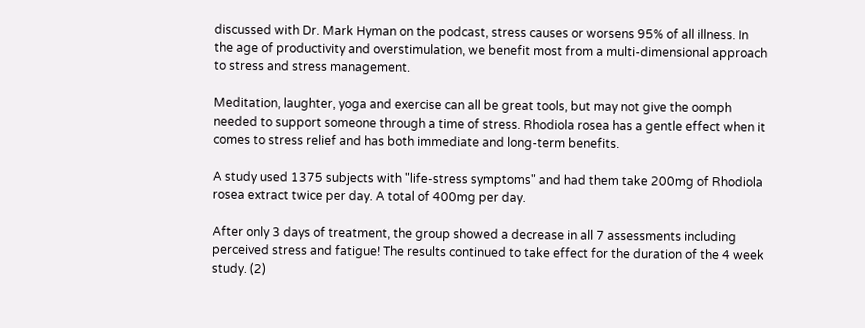discussed with Dr. Mark Hyman on the podcast, stress causes or worsens 95% of all illness. In the age of productivity and overstimulation, we benefit most from a multi-dimensional approach to stress and stress management.

Meditation, laughter, yoga and exercise can all be great tools, but may not give the oomph needed to support someone through a time of stress. Rhodiola rosea has a gentle effect when it comes to stress relief and has both immediate and long-term benefits.

A study used 1375 subjects with "life-stress symptoms" and had them take 200mg of Rhodiola rosea extract twice per day. A total of 400mg per day.

After only 3 days of treatment, the group showed a decrease in all 7 assessments including perceived stress and fatigue! The results continued to take effect for the duration of the 4 week study. (2)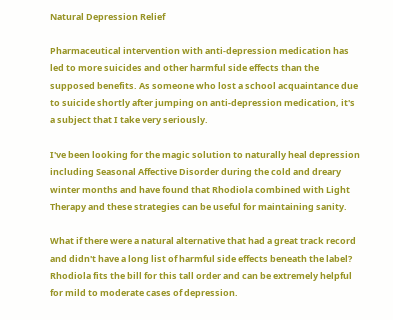Natural Depression Relief

Pharmaceutical intervention with anti-depression medication has led to more suicides and other harmful side effects than the supposed benefits. As someone who lost a school acquaintance due to suicide shortly after jumping on anti-depression medication, it's a subject that I take very seriously.

I've been looking for the magic solution to naturally heal depression including Seasonal Affective Disorder during the cold and dreary winter months and have found that Rhodiola combined with Light Therapy and these strategies can be useful for maintaining sanity.

What if there were a natural alternative that had a great track record and didn't have a long list of harmful side effects beneath the label? Rhodiola fits the bill for this tall order and can be extremely helpful for mild to moderate cases of depression.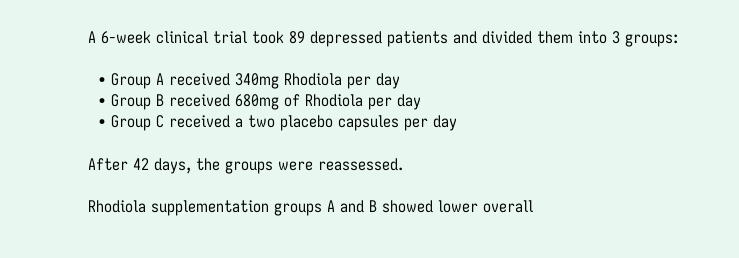A 6-week clinical trial took 89 depressed patients and divided them into 3 groups:

  • Group A received 340mg Rhodiola per day
  • Group B received 680mg of Rhodiola per day
  • Group C received a two placebo capsules per day

After 42 days, the groups were reassessed.

Rhodiola supplementation groups A and B showed lower overall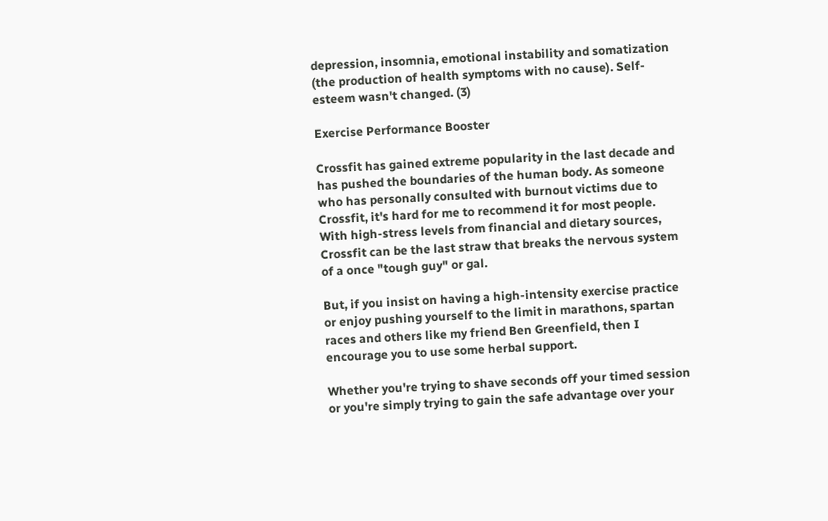depression, insomnia, emotional instability and somatization (the production of health symptoms with no cause). Self-esteem wasn't changed. (3)

Exercise Performance Booster

Crossfit has gained extreme popularity in the last decade and has pushed the boundaries of the human body. As someone who has personally consulted with burnout victims due to Crossfit, it's hard for me to recommend it for most people. With high-stress levels from financial and dietary sources, Crossfit can be the last straw that breaks the nervous system of a once "tough guy" or gal.

But, if you insist on having a high-intensity exercise practice or enjoy pushing yourself to the limit in marathons, spartan races and others like my friend Ben Greenfield, then I encourage you to use some herbal support.

Whether you're trying to shave seconds off your timed session or you're simply trying to gain the safe advantage over your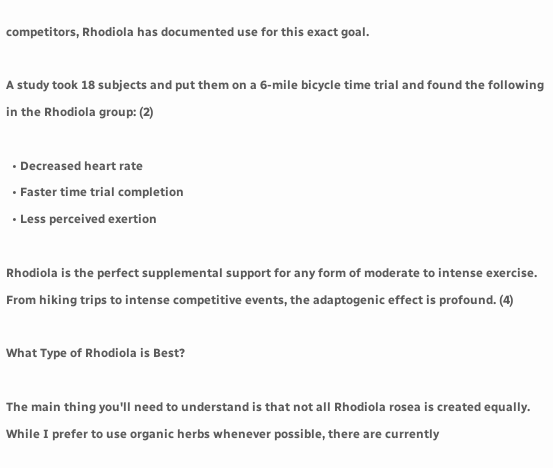competitors, Rhodiola has documented use for this exact goal.

A study took 18 subjects and put them on a 6-mile bicycle time trial and found the following in the Rhodiola group: (2)

  • Decreased heart rate
  • Faster time trial completion
  • Less perceived exertion

Rhodiola is the perfect supplemental support for any form of moderate to intense exercise. From hiking trips to intense competitive events, the adaptogenic effect is profound. (4)

What Type of Rhodiola is Best?

The main thing you'll need to understand is that not all Rhodiola rosea is created equally. While I prefer to use organic herbs whenever possible, there are currently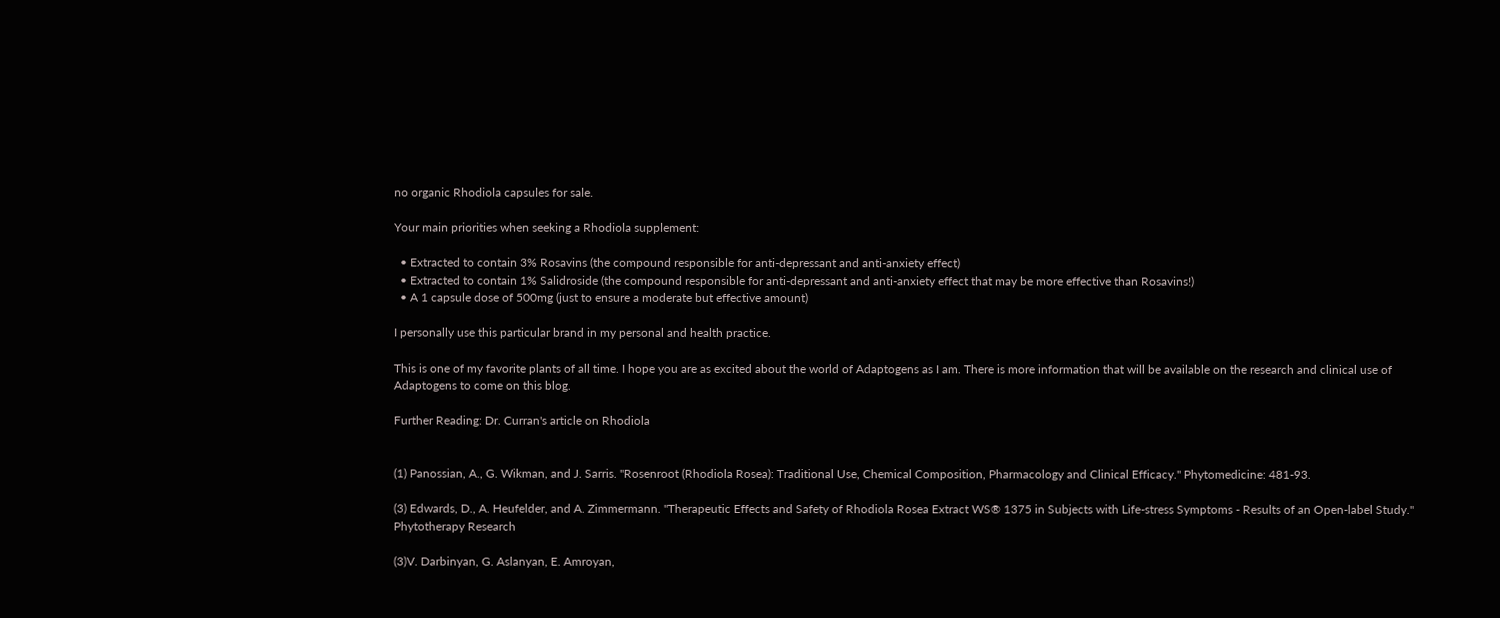no organic Rhodiola capsules for sale.

Your main priorities when seeking a Rhodiola supplement:

  • Extracted to contain 3% Rosavins (the compound responsible for anti-depressant and anti-anxiety effect)
  • Extracted to contain 1% Salidroside (the compound responsible for anti-depressant and anti-anxiety effect that may be more effective than Rosavins!)
  • A 1 capsule dose of 500mg (just to ensure a moderate but effective amount)

I personally use this particular brand in my personal and health practice.

This is one of my favorite plants of all time. I hope you are as excited about the world of Adaptogens as I am. There is more information that will be available on the research and clinical use of Adaptogens to come on this blog.

Further Reading: Dr. Curran's article on Rhodiola


(1) Panossian, A., G. Wikman, and J. Sarris. "Rosenroot (Rhodiola Rosea): Traditional Use, Chemical Composition, Pharmacology and Clinical Efficacy." Phytomedicine: 481-93.

(3) Edwards, D., A. Heufelder, and A. Zimmermann. "Therapeutic Effects and Safety of Rhodiola Rosea Extract WS® 1375 in Subjects with Life-stress Symptoms - Results of an Open-label Study." Phytotherapy Research

(3)V. Darbinyan, G. Aslanyan, E. Amroyan,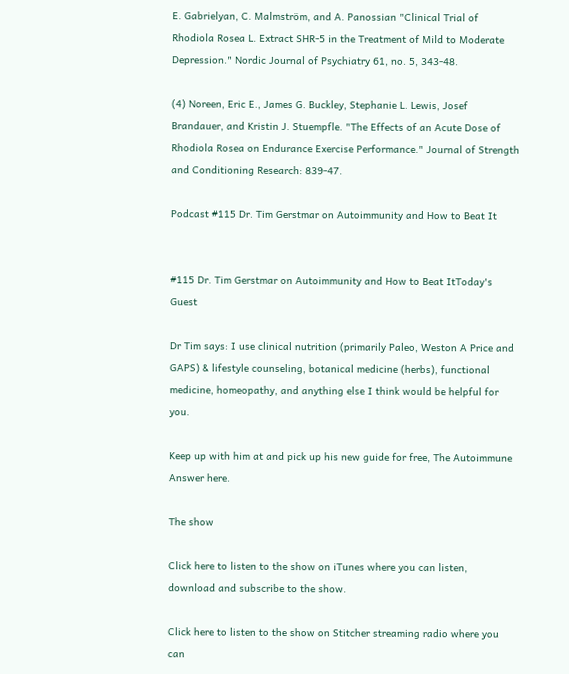E. Gabrielyan, C. Malmström, and A. Panossian "Clinical Trial of Rhodiola Rosea L. Extract SHR-5 in the Treatment of Mild to Moderate Depression." Nordic Journal of Psychiatry 61, no. 5, 343-48.

(4) Noreen, Eric E., James G. Buckley, Stephanie L. Lewis, Josef Brandauer, and Kristin J. Stuempfle. "The Effects of an Acute Dose of Rhodiola Rosea on Endurance Exercise Performance." Journal of Strength and Conditioning Research: 839-47.

Podcast #115 Dr. Tim Gerstmar on Autoimmunity and How to Beat It


#115 Dr. Tim Gerstmar on Autoimmunity and How to Beat ItToday's Guest

Dr Tim says: I use clinical nutrition (primarily Paleo, Weston A Price and GAPS) & lifestyle counseling, botanical medicine (herbs), functional medicine, homeopathy, and anything else I think would be helpful for you.

Keep up with him at and pick up his new guide for free, The Autoimmune Answer here.

The show

Click here to listen to the show on iTunes where you can listen, download and subscribe to the show.

Click here to listen to the show on Stitcher streaming radio where you can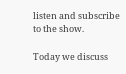listen and subscribe to the show.

Today we discuss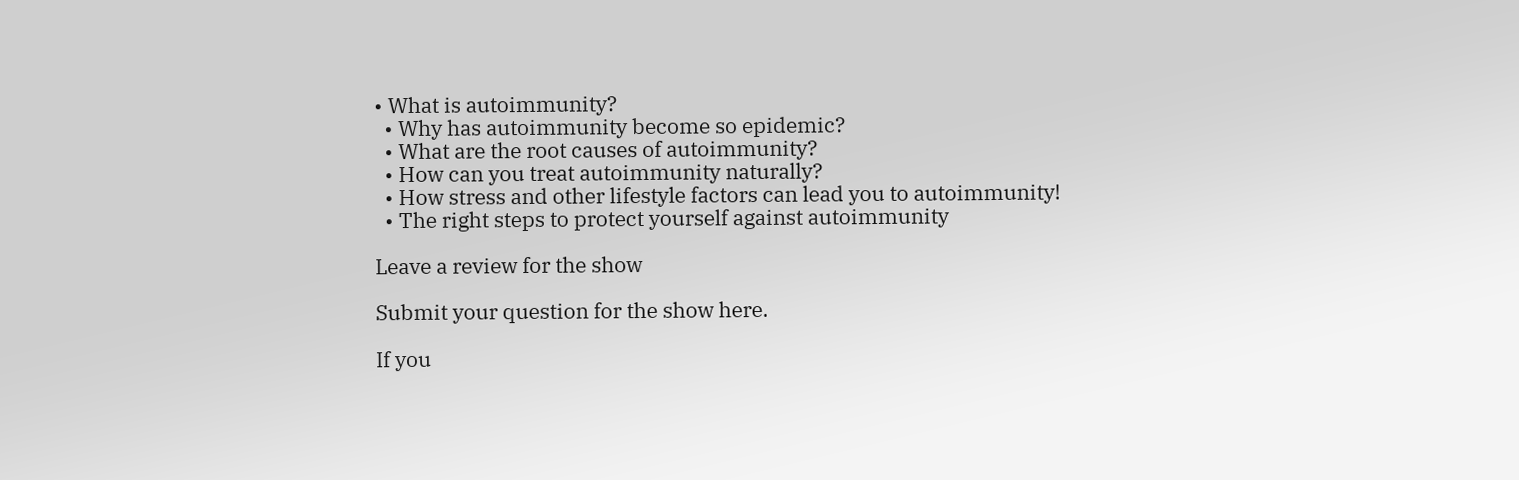• What is autoimmunity?
  • Why has autoimmunity become so epidemic?
  • What are the root causes of autoimmunity?
  • How can you treat autoimmunity naturally?
  • How stress and other lifestyle factors can lead you to autoimmunity!
  • The right steps to protect yourself against autoimmunity

Leave a review for the show

Submit your question for the show here.

If you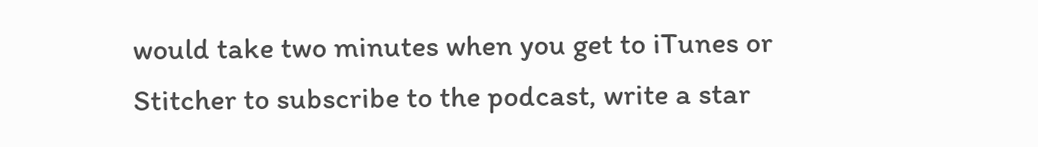would take two minutes when you get to iTunes or Stitcher to subscribe to the podcast, write a star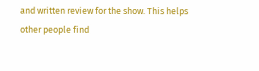and written review for the show. This helps other people find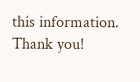this information. Thank you!